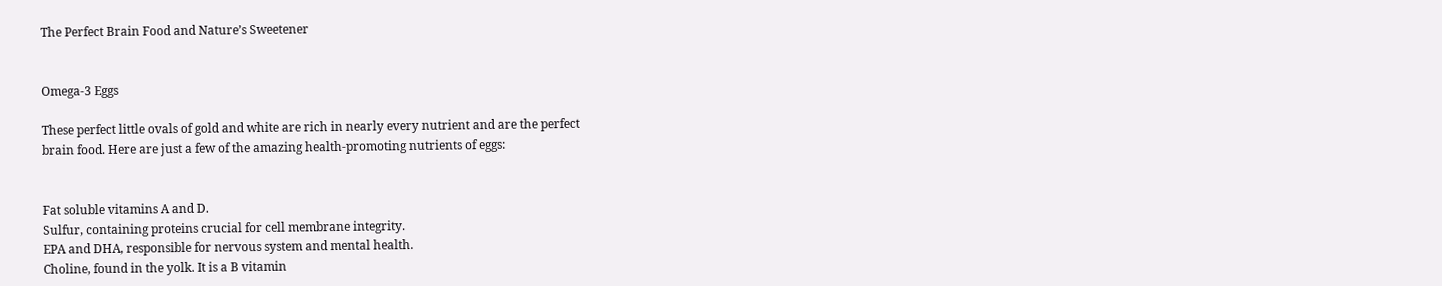The Perfect Brain Food and Nature’s Sweetener


Omega-3 Eggs

These perfect little ovals of gold and white are rich in nearly every nutrient and are the perfect
brain food. Here are just a few of the amazing health-promoting nutrients of eggs:


Fat soluble vitamins A and D.
Sulfur, containing proteins crucial for cell membrane integrity.
EPA and DHA, responsible for nervous system and mental health.
Choline, found in the yolk. It is a B vitamin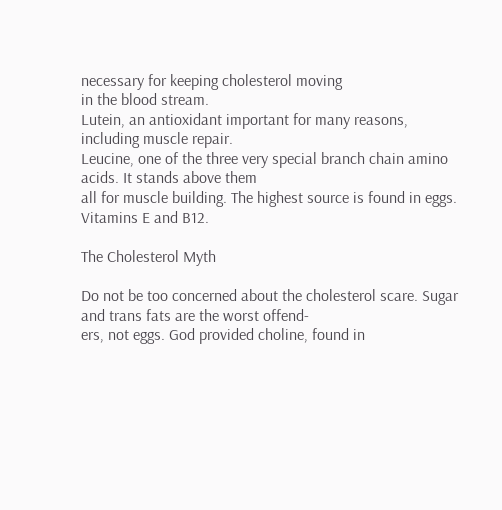necessary for keeping cholesterol moving
in the blood stream.
Lutein, an antioxidant important for many reasons, including muscle repair.
Leucine, one of the three very special branch chain amino acids. It stands above them
all for muscle building. The highest source is found in eggs.
Vitamins E and B12.

The Cholesterol Myth

Do not be too concerned about the cholesterol scare. Sugar and trans fats are the worst offend-
ers, not eggs. God provided choline, found in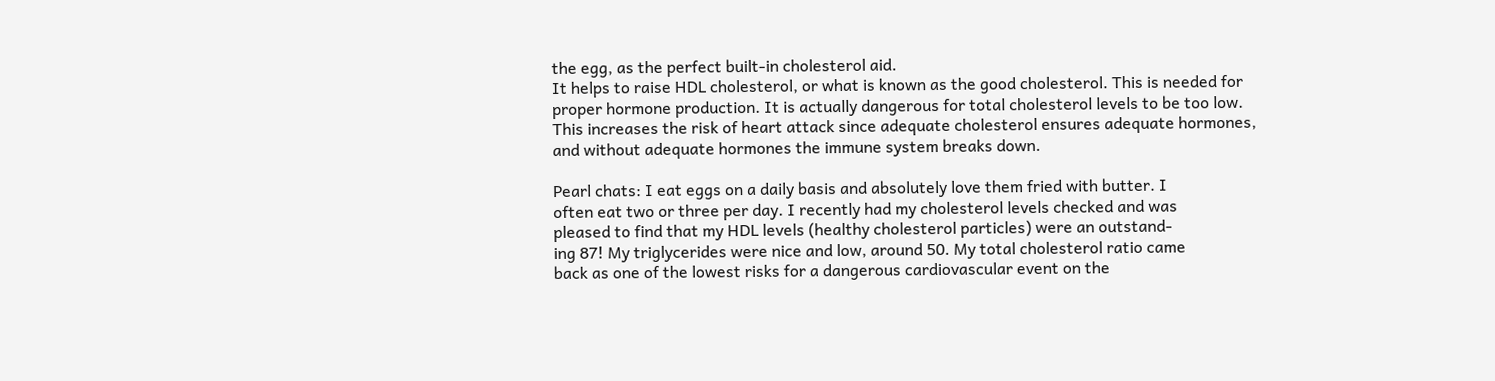the egg, as the perfect built-in cholesterol aid.
It helps to raise HDL cholesterol, or what is known as the good cholesterol. This is needed for
proper hormone production. It is actually dangerous for total cholesterol levels to be too low.
This increases the risk of heart attack since adequate cholesterol ensures adequate hormones,
and without adequate hormones the immune system breaks down.

Pearl chats: I eat eggs on a daily basis and absolutely love them fried with butter. I
often eat two or three per day. I recently had my cholesterol levels checked and was
pleased to find that my HDL levels (healthy cholesterol particles) were an outstand-
ing 87! My triglycerides were nice and low, around 50. My total cholesterol ratio came
back as one of the lowest risks for a dangerous cardiovascular event on the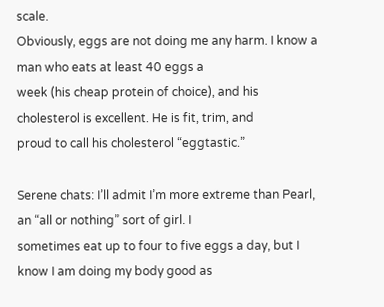scale.
Obviously, eggs are not doing me any harm. I know a man who eats at least 40 eggs a
week (his cheap protein of choice), and his cholesterol is excellent. He is fit, trim, and
proud to call his cholesterol “eggtastic.”

Serene chats: I’ll admit I’m more extreme than Pearl, an “all or nothing” sort of girl. I
sometimes eat up to four to five eggs a day, but I know I am doing my body good as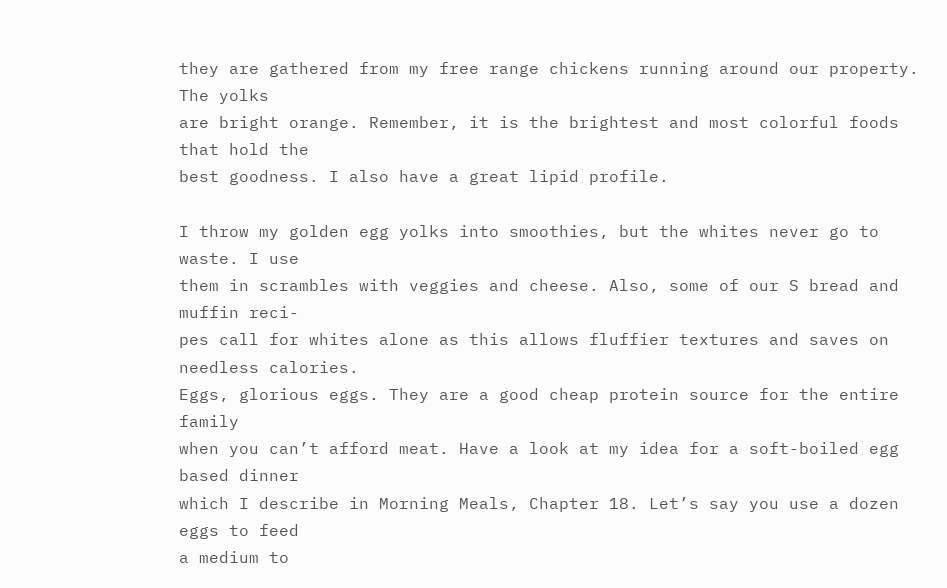they are gathered from my free range chickens running around our property. The yolks
are bright orange. Remember, it is the brightest and most colorful foods that hold the
best goodness. I also have a great lipid profile.

I throw my golden egg yolks into smoothies, but the whites never go to waste. I use
them in scrambles with veggies and cheese. Also, some of our S bread and muffin reci-
pes call for whites alone as this allows fluffier textures and saves on needless calories.
Eggs, glorious eggs. They are a good cheap protein source for the entire family
when you can’t afford meat. Have a look at my idea for a soft-boiled egg based dinner
which I describe in Morning Meals, Chapter 18. Let’s say you use a dozen eggs to feed
a medium to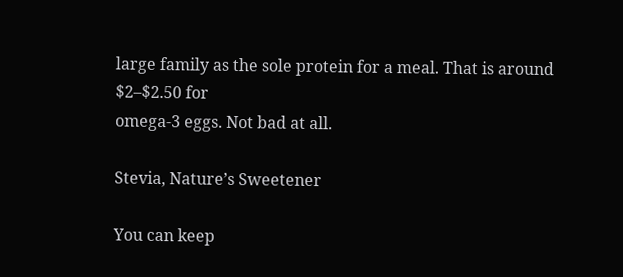large family as the sole protein for a meal. That is around $2–$2.50 for
omega-3 eggs. Not bad at all.

Stevia, Nature’s Sweetener

You can keep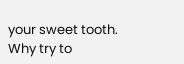your sweet tooth. Why try to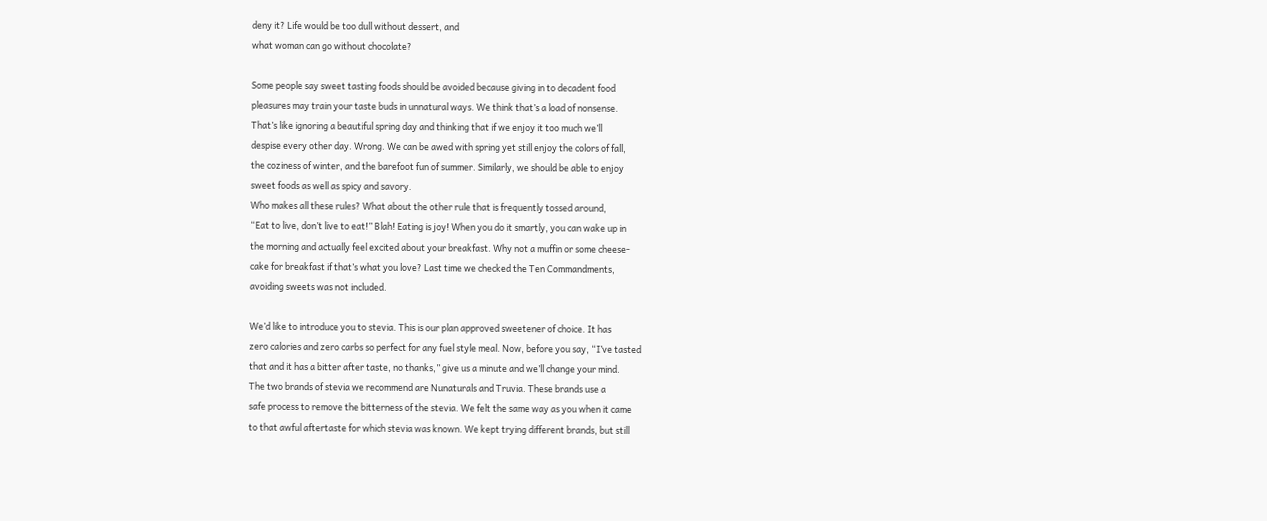deny it? Life would be too dull without dessert, and
what woman can go without chocolate?

Some people say sweet tasting foods should be avoided because giving in to decadent food
pleasures may train your taste buds in unnatural ways. We think that’s a load of nonsense.
That’s like ignoring a beautiful spring day and thinking that if we enjoy it too much we’ll
despise every other day. Wrong. We can be awed with spring yet still enjoy the colors of fall,
the coziness of winter, and the barefoot fun of summer. Similarly, we should be able to enjoy
sweet foods as well as spicy and savory.
Who makes all these rules? What about the other rule that is frequently tossed around,
“Eat to live, don’t live to eat!” Blah! Eating is joy! When you do it smartly, you can wake up in
the morning and actually feel excited about your breakfast. Why not a muffin or some cheese-
cake for breakfast if that’s what you love? Last time we checked the Ten Commandments,
avoiding sweets was not included.

We’d like to introduce you to stevia. This is our plan approved sweetener of choice. It has
zero calories and zero carbs so perfect for any fuel style meal. Now, before you say, “I’ve tasted
that and it has a bitter after taste, no thanks,” give us a minute and we’ll change your mind.
The two brands of stevia we recommend are Nunaturals and Truvia. These brands use a
safe process to remove the bitterness of the stevia. We felt the same way as you when it came
to that awful aftertaste for which stevia was known. We kept trying different brands, but still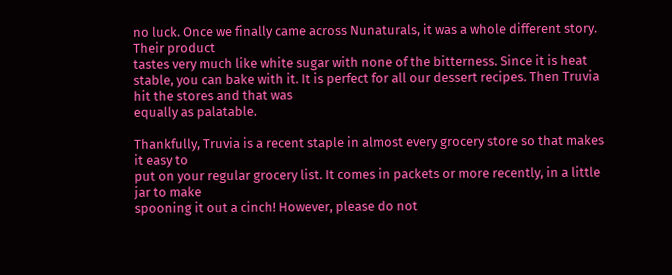no luck. Once we finally came across Nunaturals, it was a whole different story. Their product
tastes very much like white sugar with none of the bitterness. Since it is heat stable, you can bake with it. It is perfect for all our dessert recipes. Then Truvia hit the stores and that was
equally as palatable.

Thankfully, Truvia is a recent staple in almost every grocery store so that makes it easy to
put on your regular grocery list. It comes in packets or more recently, in a little jar to make
spooning it out a cinch! However, please do not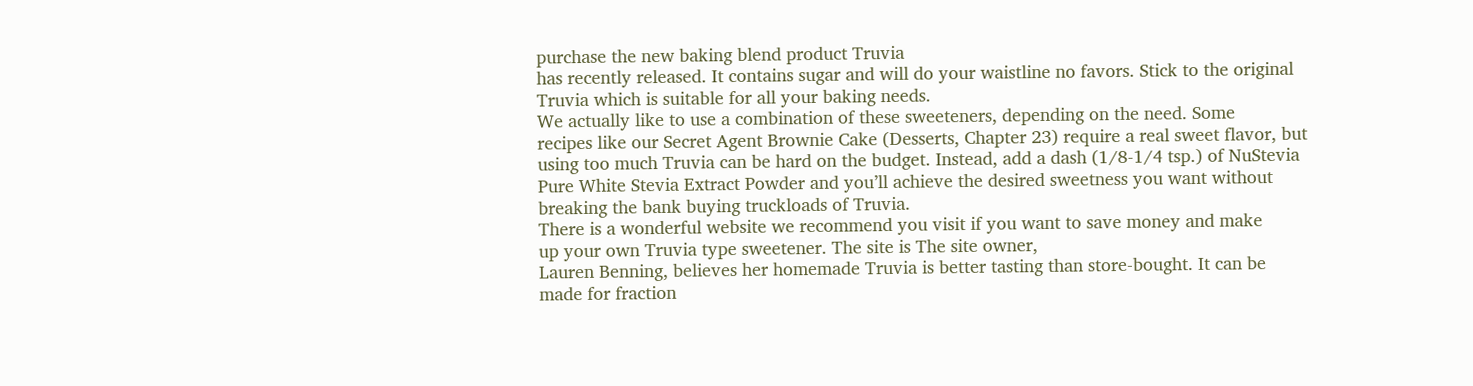purchase the new baking blend product Truvia
has recently released. It contains sugar and will do your waistline no favors. Stick to the original
Truvia which is suitable for all your baking needs.
We actually like to use a combination of these sweeteners, depending on the need. Some
recipes like our Secret Agent Brownie Cake (Desserts, Chapter 23) require a real sweet flavor, but
using too much Truvia can be hard on the budget. Instead, add a dash (1⁄8-1⁄4 tsp.) of NuStevia
Pure White Stevia Extract Powder and you’ll achieve the desired sweetness you want without
breaking the bank buying truckloads of Truvia.
There is a wonderful website we recommend you visit if you want to save money and make
up your own Truvia type sweetener. The site is The site owner,
Lauren Benning, believes her homemade Truvia is better tasting than store-bought. It can be
made for fraction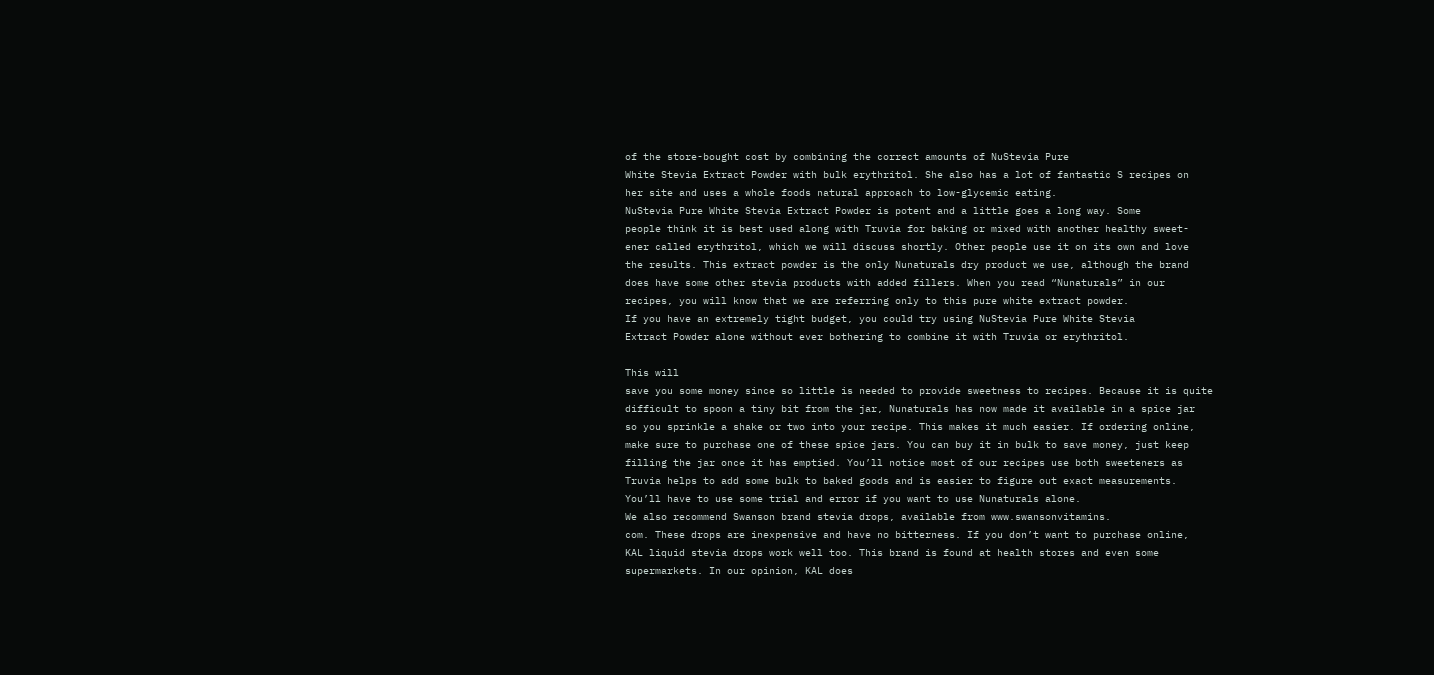of the store-bought cost by combining the correct amounts of NuStevia Pure
White Stevia Extract Powder with bulk erythritol. She also has a lot of fantastic S recipes on
her site and uses a whole foods natural approach to low-glycemic eating.
NuStevia Pure White Stevia Extract Powder is potent and a little goes a long way. Some
people think it is best used along with Truvia for baking or mixed with another healthy sweet-
ener called erythritol, which we will discuss shortly. Other people use it on its own and love
the results. This extract powder is the only Nunaturals dry product we use, although the brand
does have some other stevia products with added fillers. When you read “Nunaturals” in our
recipes, you will know that we are referring only to this pure white extract powder.
If you have an extremely tight budget, you could try using NuStevia Pure White Stevia
Extract Powder alone without ever bothering to combine it with Truvia or erythritol.

This will
save you some money since so little is needed to provide sweetness to recipes. Because it is quite
difficult to spoon a tiny bit from the jar, Nunaturals has now made it available in a spice jar
so you sprinkle a shake or two into your recipe. This makes it much easier. If ordering online,
make sure to purchase one of these spice jars. You can buy it in bulk to save money, just keep
filling the jar once it has emptied. You’ll notice most of our recipes use both sweeteners as
Truvia helps to add some bulk to baked goods and is easier to figure out exact measurements.
You’ll have to use some trial and error if you want to use Nunaturals alone.
We also recommend Swanson brand stevia drops, available from www.swansonvitamins.
com. These drops are inexpensive and have no bitterness. If you don’t want to purchase online,
KAL liquid stevia drops work well too. This brand is found at health stores and even some
supermarkets. In our opinion, KAL does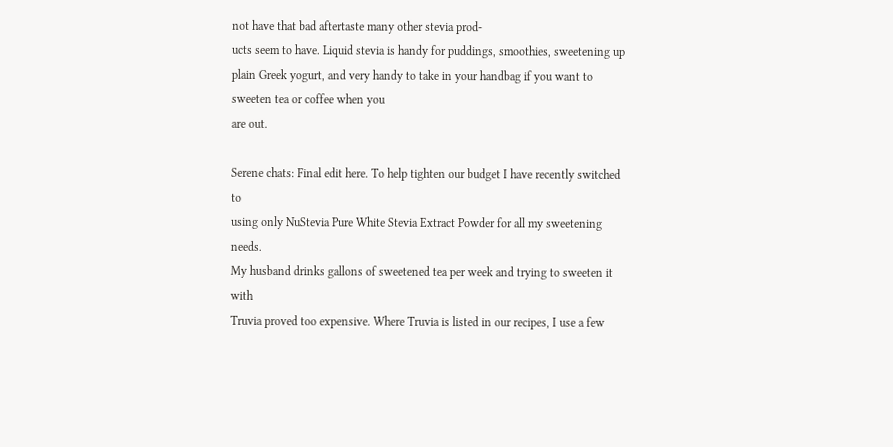not have that bad aftertaste many other stevia prod-
ucts seem to have. Liquid stevia is handy for puddings, smoothies, sweetening up plain Greek yogurt, and very handy to take in your handbag if you want to sweeten tea or coffee when you
are out.

Serene chats: Final edit here. To help tighten our budget I have recently switched to
using only NuStevia Pure White Stevia Extract Powder for all my sweetening needs.
My husband drinks gallons of sweetened tea per week and trying to sweeten it with
Truvia proved too expensive. Where Truvia is listed in our recipes, I use a few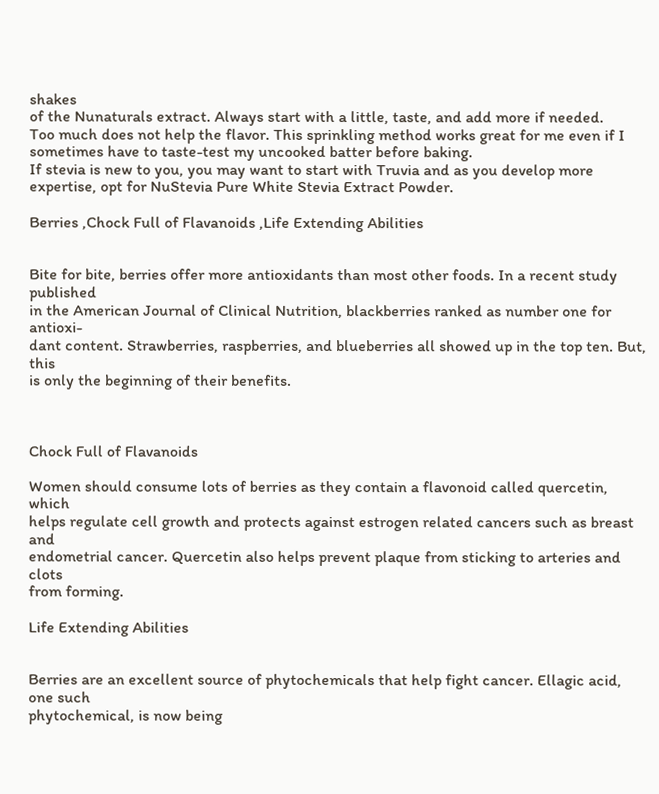shakes
of the Nunaturals extract. Always start with a little, taste, and add more if needed.
Too much does not help the flavor. This sprinkling method works great for me even if I
sometimes have to taste-test my uncooked batter before baking.
If stevia is new to you, you may want to start with Truvia and as you develop more
expertise, opt for NuStevia Pure White Stevia Extract Powder.

Berries ,Chock Full of Flavanoids ,Life Extending Abilities


Bite for bite, berries offer more antioxidants than most other foods. In a recent study published
in the American Journal of Clinical Nutrition, blackberries ranked as number one for antioxi-
dant content. Strawberries, raspberries, and blueberries all showed up in the top ten. But, this
is only the beginning of their benefits.



Chock Full of Flavanoids

Women should consume lots of berries as they contain a flavonoid called quercetin, which
helps regulate cell growth and protects against estrogen related cancers such as breast and
endometrial cancer. Quercetin also helps prevent plaque from sticking to arteries and clots
from forming.

Life Extending Abilities


Berries are an excellent source of phytochemicals that help fight cancer. Ellagic acid, one such
phytochemical, is now being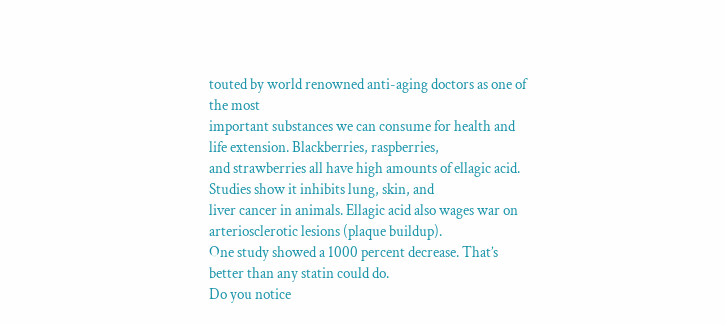touted by world renowned anti-aging doctors as one of the most
important substances we can consume for health and life extension. Blackberries, raspberries,
and strawberries all have high amounts of ellagic acid. Studies show it inhibits lung, skin, and
liver cancer in animals. Ellagic acid also wages war on arteriosclerotic lesions (plaque buildup).
One study showed a 1000 percent decrease. That’s better than any statin could do.
Do you notice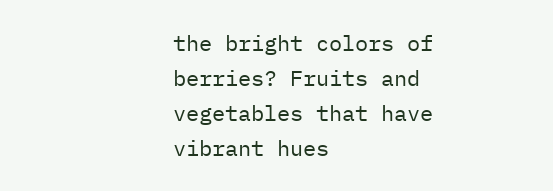the bright colors of berries? Fruits and vegetables that have vibrant hues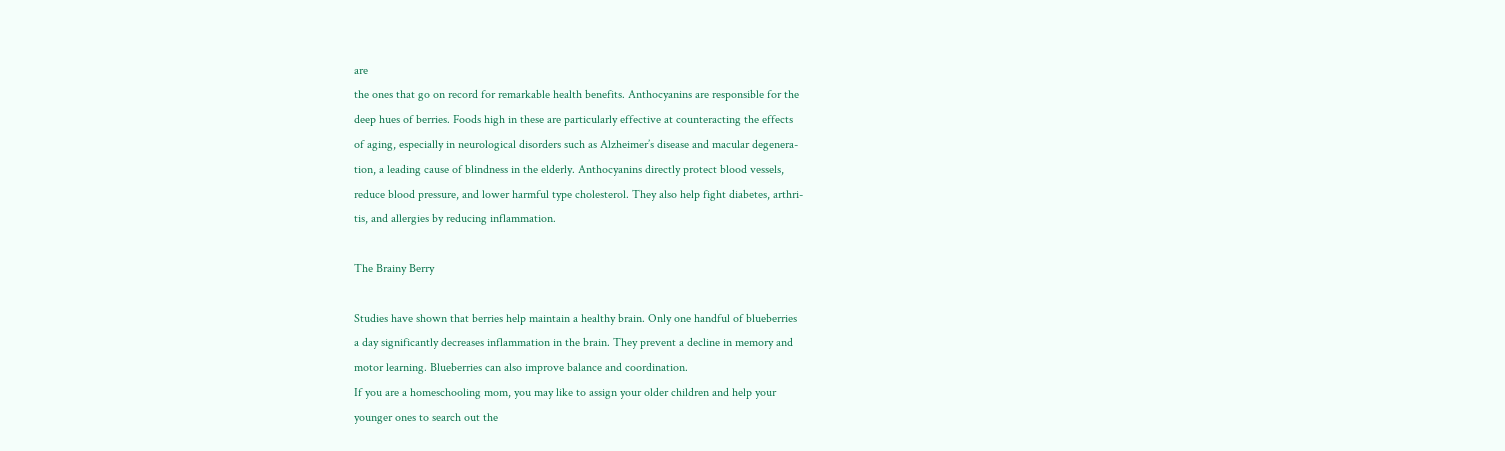are
the ones that go on record for remarkable health benefits. Anthocyanins are responsible for the
deep hues of berries. Foods high in these are particularly effective at counteracting the effects
of aging, especially in neurological disorders such as Alzheimer’s disease and macular degenera-
tion, a leading cause of blindness in the elderly. Anthocyanins directly protect blood vessels,
reduce blood pressure, and lower harmful type cholesterol. They also help fight diabetes, arthri-
tis, and allergies by reducing inflammation.

The Brainy Berry

Studies have shown that berries help maintain a healthy brain. Only one handful of blueberries
a day significantly decreases inflammation in the brain. They prevent a decline in memory and
motor learning. Blueberries can also improve balance and coordination.
If you are a homeschooling mom, you may like to assign your older children and help your
younger ones to search out the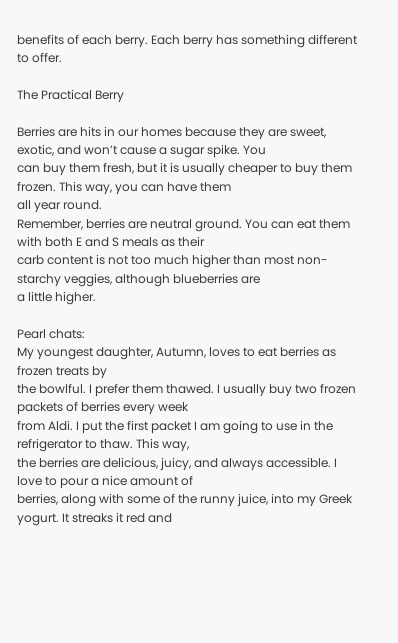benefits of each berry. Each berry has something different to offer.

The Practical Berry

Berries are hits in our homes because they are sweet, exotic, and won’t cause a sugar spike. You
can buy them fresh, but it is usually cheaper to buy them frozen. This way, you can have them
all year round.
Remember, berries are neutral ground. You can eat them with both E and S meals as their
carb content is not too much higher than most non-starchy veggies, although blueberries are
a little higher.

Pearl chats:
My youngest daughter, Autumn, loves to eat berries as frozen treats by
the bowlful. I prefer them thawed. I usually buy two frozen packets of berries every week
from Aldi. I put the first packet I am going to use in the refrigerator to thaw. This way,
the berries are delicious, juicy, and always accessible. I love to pour a nice amount of
berries, along with some of the runny juice, into my Greek yogurt. It streaks it red and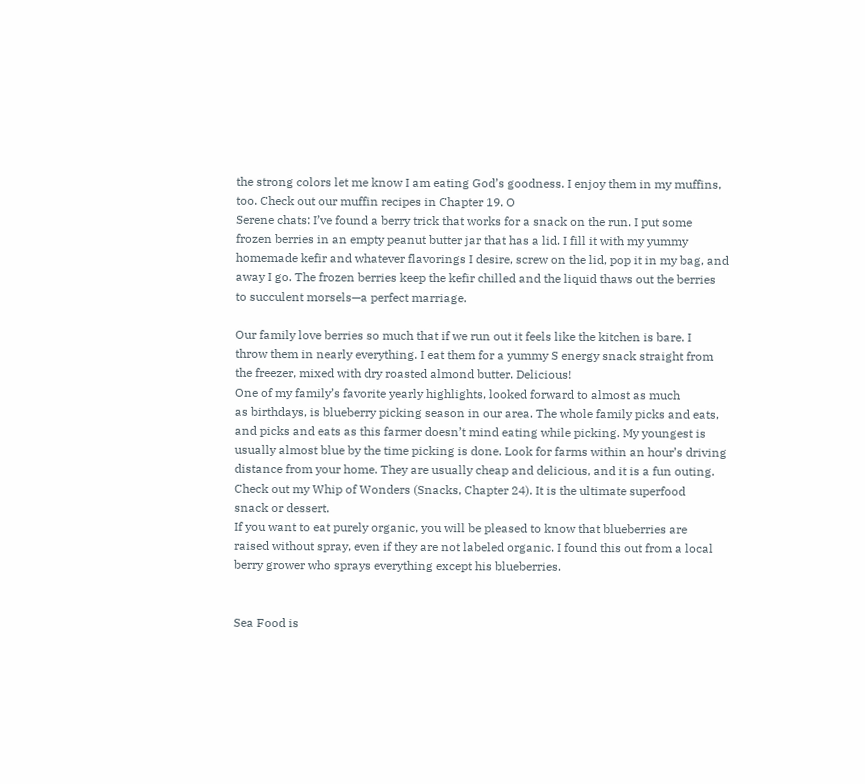the strong colors let me know I am eating God’s goodness. I enjoy them in my muffins,
too. Check out our muffin recipes in Chapter 19. O
Serene chats: I’ve found a berry trick that works for a snack on the run. I put some
frozen berries in an empty peanut butter jar that has a lid. I fill it with my yummy
homemade kefir and whatever flavorings I desire, screw on the lid, pop it in my bag, and
away I go. The frozen berries keep the kefir chilled and the liquid thaws out the berries
to succulent morsels—a perfect marriage.

Our family love berries so much that if we run out it feels like the kitchen is bare. I
throw them in nearly everything. I eat them for a yummy S energy snack straight from
the freezer, mixed with dry roasted almond butter. Delicious!
One of my family’s favorite yearly highlights, looked forward to almost as much
as birthdays, is blueberry picking season in our area. The whole family picks and eats,
and picks and eats as this farmer doesn’t mind eating while picking. My youngest is
usually almost blue by the time picking is done. Look for farms within an hour’s driving
distance from your home. They are usually cheap and delicious, and it is a fun outing.
Check out my Whip of Wonders (Snacks, Chapter 24). It is the ultimate superfood
snack or dessert.
If you want to eat purely organic, you will be pleased to know that blueberries are
raised without spray, even if they are not labeled organic. I found this out from a local
berry grower who sprays everything except his blueberries.


Sea Food is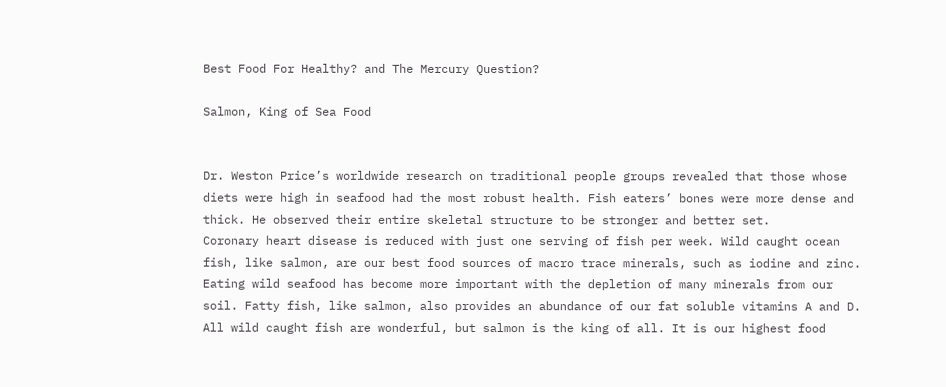Best Food For Healthy? and The Mercury Question?

Salmon, King of Sea Food


Dr. Weston Price’s worldwide research on traditional people groups revealed that those whose
diets were high in seafood had the most robust health. Fish eaters’ bones were more dense and
thick. He observed their entire skeletal structure to be stronger and better set.
Coronary heart disease is reduced with just one serving of fish per week. Wild caught ocean
fish, like salmon, are our best food sources of macro trace minerals, such as iodine and zinc.
Eating wild seafood has become more important with the depletion of many minerals from our
soil. Fatty fish, like salmon, also provides an abundance of our fat soluble vitamins A and D.
All wild caught fish are wonderful, but salmon is the king of all. It is our highest food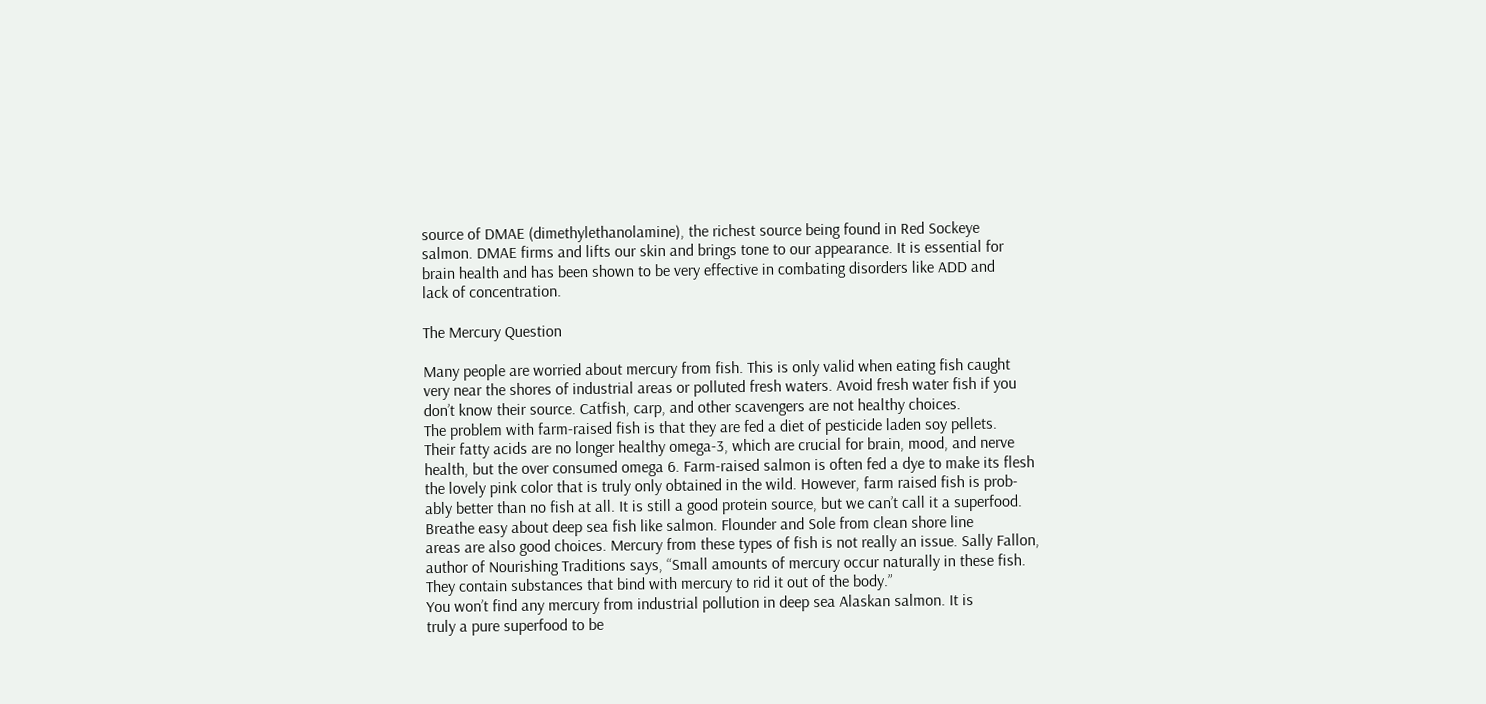source of DMAE (dimethylethanolamine), the richest source being found in Red Sockeye
salmon. DMAE firms and lifts our skin and brings tone to our appearance. It is essential for
brain health and has been shown to be very effective in combating disorders like ADD and
lack of concentration.

The Mercury Question

Many people are worried about mercury from fish. This is only valid when eating fish caught
very near the shores of industrial areas or polluted fresh waters. Avoid fresh water fish if you
don’t know their source. Catfish, carp, and other scavengers are not healthy choices.
The problem with farm-raised fish is that they are fed a diet of pesticide laden soy pellets.
Their fatty acids are no longer healthy omega-3, which are crucial for brain, mood, and nerve
health, but the over consumed omega 6. Farm-raised salmon is often fed a dye to make its flesh
the lovely pink color that is truly only obtained in the wild. However, farm raised fish is prob-
ably better than no fish at all. It is still a good protein source, but we can’t call it a superfood.
Breathe easy about deep sea fish like salmon. Flounder and Sole from clean shore line
areas are also good choices. Mercury from these types of fish is not really an issue. Sally Fallon,
author of Nourishing Traditions says, “Small amounts of mercury occur naturally in these fish.
They contain substances that bind with mercury to rid it out of the body.”
You won’t find any mercury from industrial pollution in deep sea Alaskan salmon. It is
truly a pure superfood to be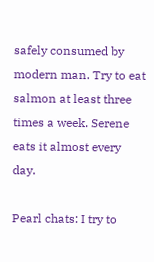safely consumed by modern man. Try to eat salmon at least three
times a week. Serene eats it almost every day.

Pearl chats: I try to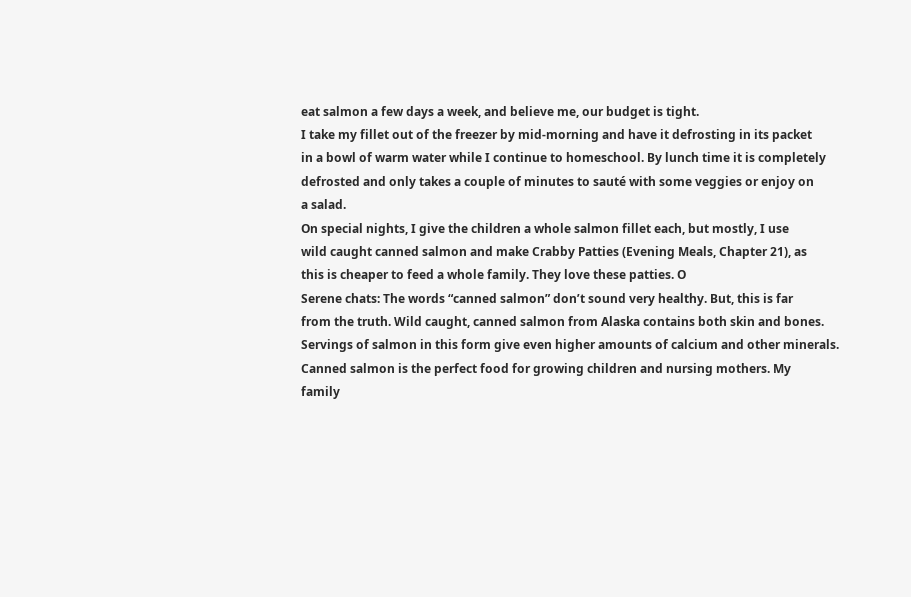eat salmon a few days a week, and believe me, our budget is tight.
I take my fillet out of the freezer by mid-morning and have it defrosting in its packet
in a bowl of warm water while I continue to homeschool. By lunch time it is completely
defrosted and only takes a couple of minutes to sauté with some veggies or enjoy on
a salad.
On special nights, I give the children a whole salmon fillet each, but mostly, I use
wild caught canned salmon and make Crabby Patties (Evening Meals, Chapter 21), as
this is cheaper to feed a whole family. They love these patties. O
Serene chats: The words “canned salmon” don’t sound very healthy. But, this is far
from the truth. Wild caught, canned salmon from Alaska contains both skin and bones.
Servings of salmon in this form give even higher amounts of calcium and other minerals.
Canned salmon is the perfect food for growing children and nursing mothers. My
family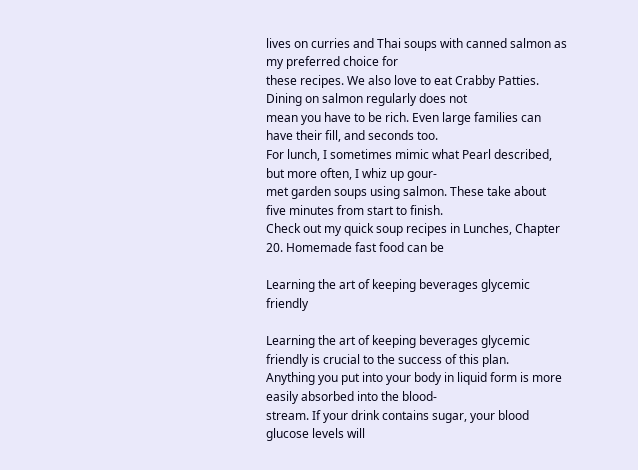lives on curries and Thai soups with canned salmon as my preferred choice for
these recipes. We also love to eat Crabby Patties. Dining on salmon regularly does not
mean you have to be rich. Even large families can have their fill, and seconds too.
For lunch, I sometimes mimic what Pearl described, but more often, I whiz up gour-
met garden soups using salmon. These take about five minutes from start to finish.
Check out my quick soup recipes in Lunches, Chapter 20. Homemade fast food can be

Learning the art of keeping beverages glycemic friendly

Learning the art of keeping beverages glycemic friendly is crucial to the success of this plan.
Anything you put into your body in liquid form is more easily absorbed into the blood-
stream. If your drink contains sugar, your blood glucose levels will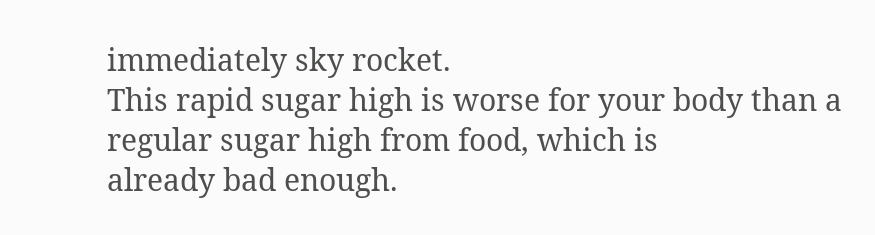immediately sky rocket.
This rapid sugar high is worse for your body than a regular sugar high from food, which is
already bad enough.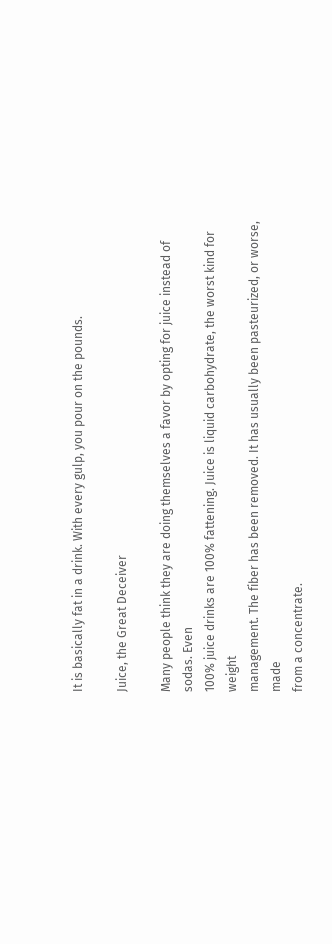It is basically fat in a drink. With every gulp, you pour on the pounds.

Juice, the Great Deceiver

Many people think they are doing themselves a favor by opting for juice instead of sodas. Even
100% juice drinks are 100% fattening. Juice is liquid carbohydrate, the worst kind for weight
management. The fiber has been removed. It has usually been pasteurized, or worse, made
from a concentrate.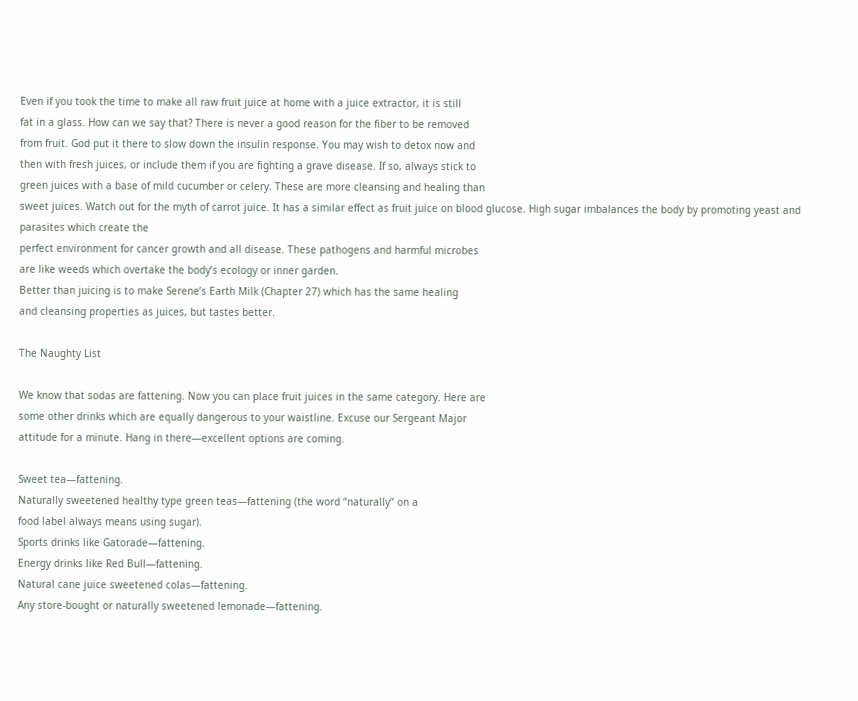Even if you took the time to make all raw fruit juice at home with a juice extractor, it is still
fat in a glass. How can we say that? There is never a good reason for the fiber to be removed
from fruit. God put it there to slow down the insulin response. You may wish to detox now and
then with fresh juices, or include them if you are fighting a grave disease. If so, always stick to
green juices with a base of mild cucumber or celery. These are more cleansing and healing than
sweet juices. Watch out for the myth of carrot juice. It has a similar effect as fruit juice on blood glucose. High sugar imbalances the body by promoting yeast and parasites which create the
perfect environment for cancer growth and all disease. These pathogens and harmful microbes
are like weeds which overtake the body’s ecology or inner garden.
Better than juicing is to make Serene’s Earth Milk (Chapter 27) which has the same healing
and cleansing properties as juices, but tastes better.

The Naughty List

We know that sodas are fattening. Now you can place fruit juices in the same category. Here are
some other drinks which are equally dangerous to your waistline. Excuse our Sergeant Major
attitude for a minute. Hang in there—excellent options are coming.

Sweet tea—fattening.
Naturally sweetened healthy type green teas—fattening (the word “naturally” on a
food label always means using sugar).
Sports drinks like Gatorade—fattening.
Energy drinks like Red Bull—fattening.
Natural cane juice sweetened colas—fattening.
Any store-bought or naturally sweetened lemonade—fattening.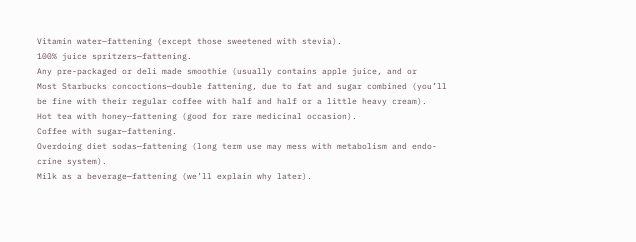Vitamin water—fattening (except those sweetened with stevia).
100% juice spritzers—fattening.
Any pre-packaged or deli made smoothie (usually contains apple juice, and or
Most Starbucks concoctions—double fattening, due to fat and sugar combined (you’ll
be fine with their regular coffee with half and half or a little heavy cream).
Hot tea with honey—fattening (good for rare medicinal occasion).
Coffee with sugar—fattening.
Overdoing diet sodas—fattening (long term use may mess with metabolism and endo-
crine system).
Milk as a beverage—fattening (we’ll explain why later).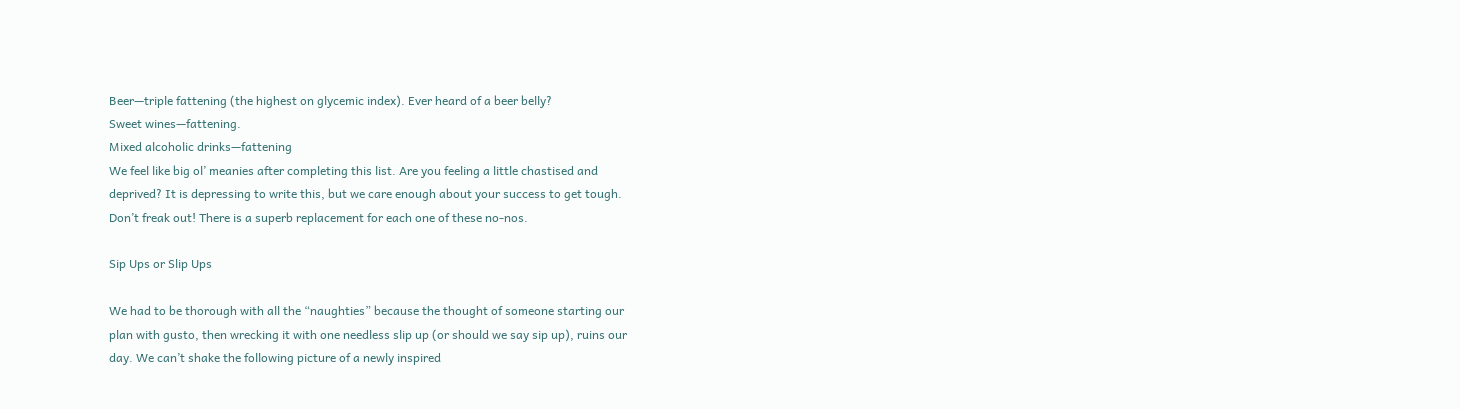Beer—triple fattening (the highest on glycemic index). Ever heard of a beer belly?
Sweet wines—fattening.
Mixed alcoholic drinks—fattening
We feel like big ol’ meanies after completing this list. Are you feeling a little chastised and
deprived? It is depressing to write this, but we care enough about your success to get tough.
Don’t freak out! There is a superb replacement for each one of these no-nos.

Sip Ups or Slip Ups

We had to be thorough with all the “naughties” because the thought of someone starting our
plan with gusto, then wrecking it with one needless slip up (or should we say sip up), ruins our
day. We can’t shake the following picture of a newly inspired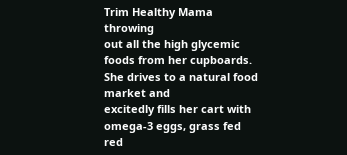Trim Healthy Mama throwing
out all the high glycemic foods from her cupboards. She drives to a natural food market and
excitedly fills her cart with omega-3 eggs, grass fed red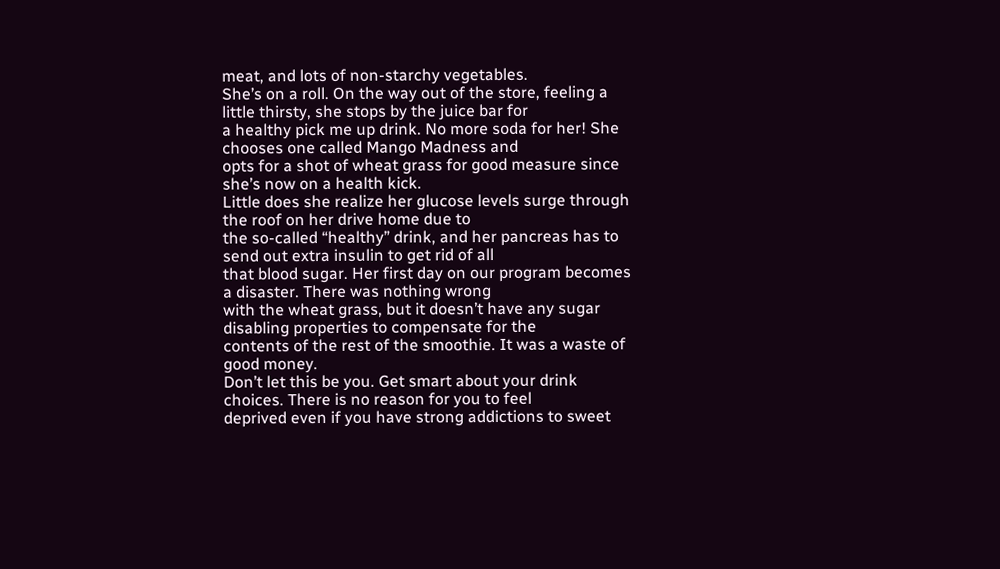meat, and lots of non-starchy vegetables.
She’s on a roll. On the way out of the store, feeling a little thirsty, she stops by the juice bar for
a healthy pick me up drink. No more soda for her! She chooses one called Mango Madness and
opts for a shot of wheat grass for good measure since she’s now on a health kick.
Little does she realize her glucose levels surge through the roof on her drive home due to
the so-called “healthy” drink, and her pancreas has to send out extra insulin to get rid of all
that blood sugar. Her first day on our program becomes a disaster. There was nothing wrong
with the wheat grass, but it doesn’t have any sugar disabling properties to compensate for the
contents of the rest of the smoothie. It was a waste of good money.
Don’t let this be you. Get smart about your drink choices. There is no reason for you to feel
deprived even if you have strong addictions to sweet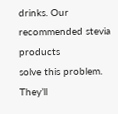drinks. Our recommended stevia products
solve this problem. They’ll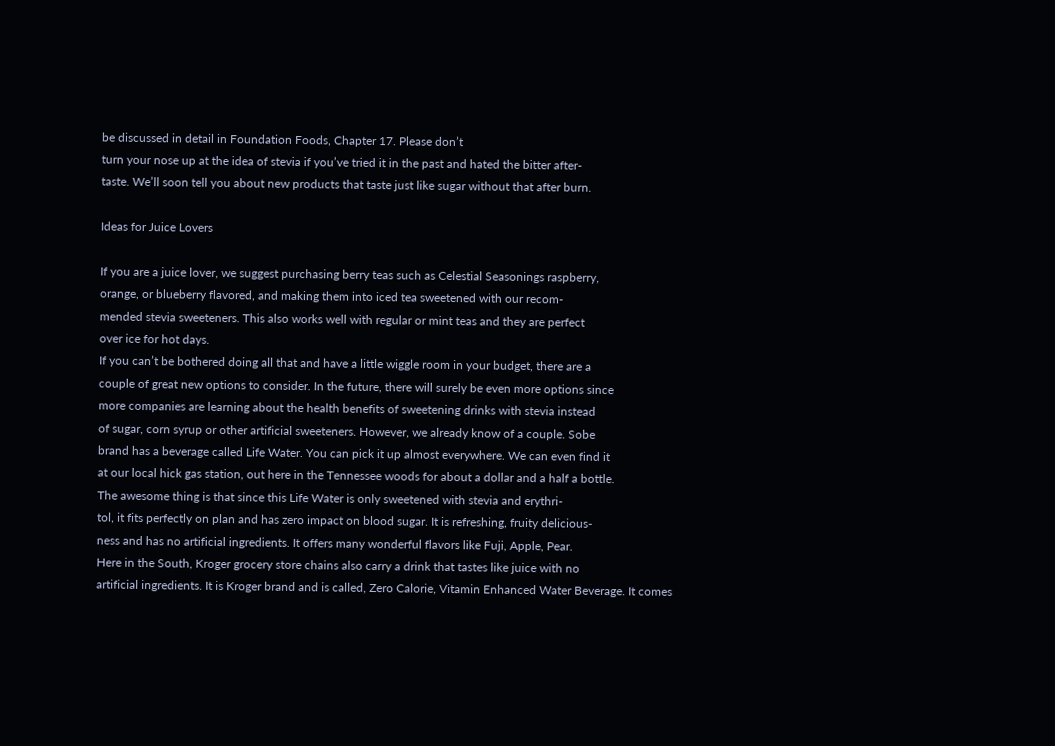be discussed in detail in Foundation Foods, Chapter 17. Please don’t
turn your nose up at the idea of stevia if you’ve tried it in the past and hated the bitter after-
taste. We’ll soon tell you about new products that taste just like sugar without that after burn.

Ideas for Juice Lovers

If you are a juice lover, we suggest purchasing berry teas such as Celestial Seasonings raspberry,
orange, or blueberry flavored, and making them into iced tea sweetened with our recom-
mended stevia sweeteners. This also works well with regular or mint teas and they are perfect
over ice for hot days.
If you can’t be bothered doing all that and have a little wiggle room in your budget, there are a
couple of great new options to consider. In the future, there will surely be even more options since
more companies are learning about the health benefits of sweetening drinks with stevia instead
of sugar, corn syrup or other artificial sweeteners. However, we already know of a couple. Sobe
brand has a beverage called Life Water. You can pick it up almost everywhere. We can even find it
at our local hick gas station, out here in the Tennessee woods for about a dollar and a half a bottle.
The awesome thing is that since this Life Water is only sweetened with stevia and erythri-
tol, it fits perfectly on plan and has zero impact on blood sugar. It is refreshing, fruity delicious-
ness and has no artificial ingredients. It offers many wonderful flavors like Fuji, Apple, Pear.
Here in the South, Kroger grocery store chains also carry a drink that tastes like juice with no
artificial ingredients. It is Kroger brand and is called, Zero Calorie, Vitamin Enhanced Water Beverage. It comes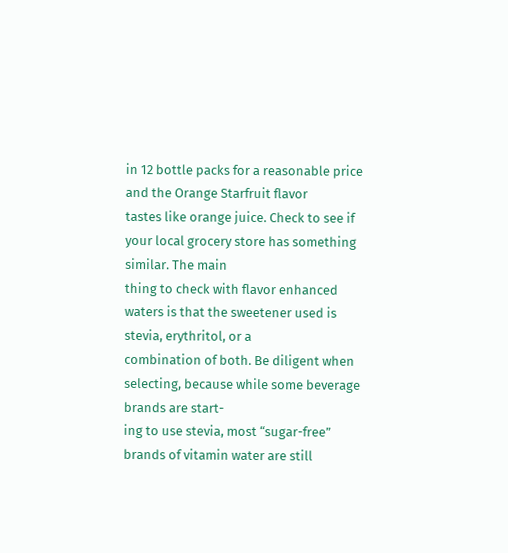in 12 bottle packs for a reasonable price and the Orange Starfruit flavor
tastes like orange juice. Check to see if your local grocery store has something similar. The main
thing to check with flavor enhanced waters is that the sweetener used is stevia, erythritol, or a
combination of both. Be diligent when selecting, because while some beverage brands are start-
ing to use stevia, most “sugar-free” brands of vitamin water are still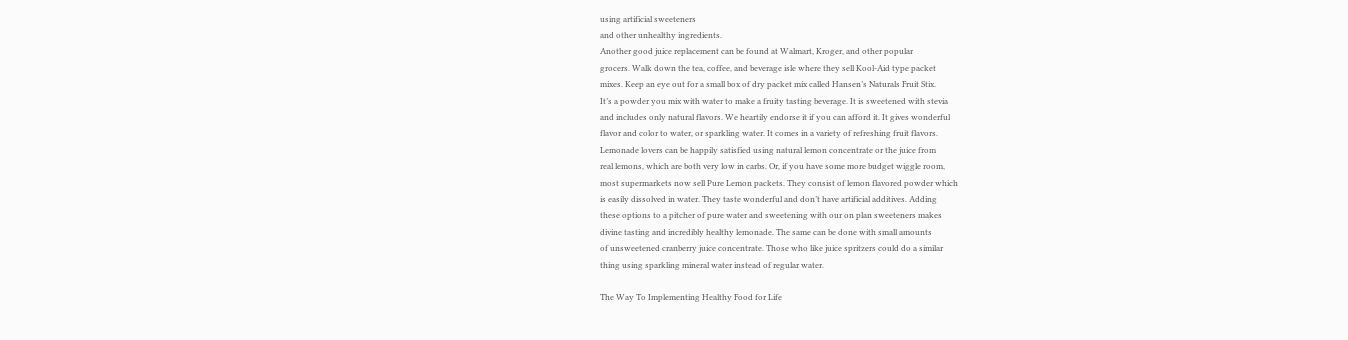using artificial sweeteners
and other unhealthy ingredients.
Another good juice replacement can be found at Walmart, Kroger, and other popular
grocers. Walk down the tea, coffee, and beverage isle where they sell Kool-Aid type packet
mixes. Keep an eye out for a small box of dry packet mix called Hansen’s Naturals Fruit Stix.
It’s a powder you mix with water to make a fruity tasting beverage. It is sweetened with stevia
and includes only natural flavors. We heartily endorse it if you can afford it. It gives wonderful
flavor and color to water, or sparkling water. It comes in a variety of refreshing fruit flavors.
Lemonade lovers can be happily satisfied using natural lemon concentrate or the juice from
real lemons, which are both very low in carbs. Or, if you have some more budget wiggle room,
most supermarkets now sell Pure Lemon packets. They consist of lemon flavored powder which
is easily dissolved in water. They taste wonderful and don’t have artificial additives. Adding
these options to a pitcher of pure water and sweetening with our on plan sweeteners makes
divine tasting and incredibly healthy lemonade. The same can be done with small amounts
of unsweetened cranberry juice concentrate. Those who like juice spritzers could do a similar
thing using sparkling mineral water instead of regular water.

The Way To Implementing Healthy Food for Life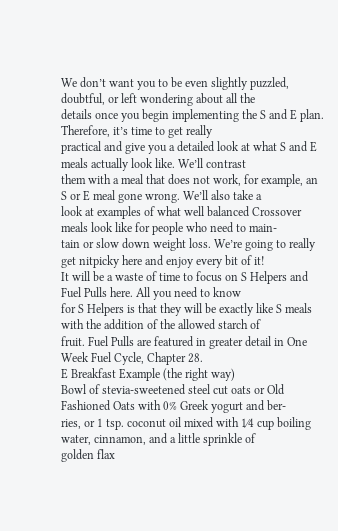We don’t want you to be even slightly puzzled, doubtful, or left wondering about all the
details once you begin implementing the S and E plan. Therefore, it’s time to get really
practical and give you a detailed look at what S and E meals actually look like. We’ll contrast
them with a meal that does not work, for example, an S or E meal gone wrong. We’ll also take a
look at examples of what well balanced Crossover meals look like for people who need to main-
tain or slow down weight loss. We’re going to really get nitpicky here and enjoy every bit of it!
It will be a waste of time to focus on S Helpers and Fuel Pulls here. All you need to know
for S Helpers is that they will be exactly like S meals with the addition of the allowed starch of
fruit. Fuel Pulls are featured in greater detail in One Week Fuel Cycle, Chapter 28.
E Breakfast Example (the right way)
Bowl of stevia-sweetened steel cut oats or Old Fashioned Oats with 0% Greek yogurt and ber-
ries, or 1 tsp. coconut oil mixed with 1⁄4 cup boiling water, cinnamon, and a little sprinkle of
golden flax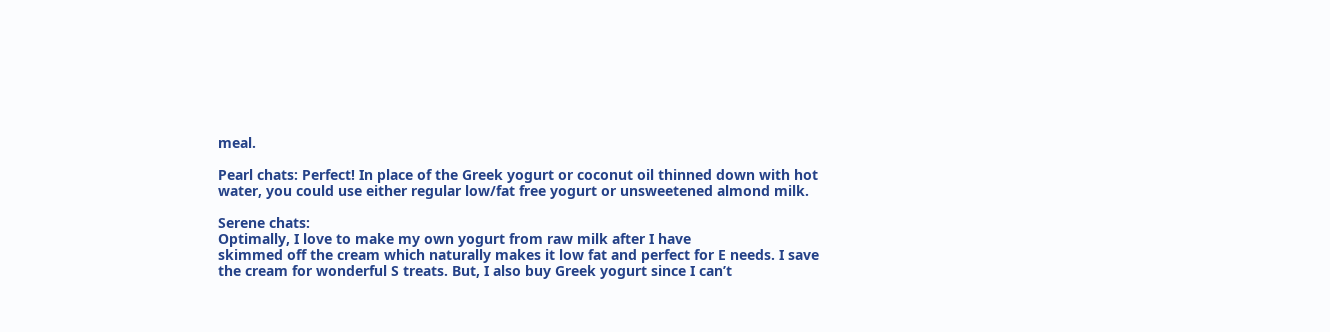meal.

Pearl chats: Perfect! In place of the Greek yogurt or coconut oil thinned down with hot
water, you could use either regular low/fat free yogurt or unsweetened almond milk.

Serene chats:
Optimally, I love to make my own yogurt from raw milk after I have
skimmed off the cream which naturally makes it low fat and perfect for E needs. I save
the cream for wonderful S treats. But, I also buy Greek yogurt since I can’t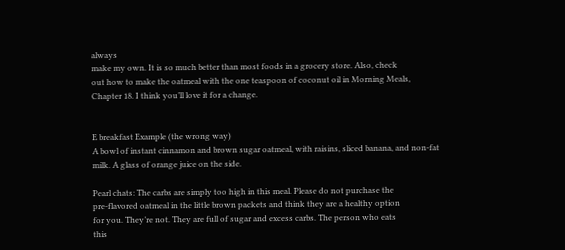always
make my own. It is so much better than most foods in a grocery store. Also, check
out how to make the oatmeal with the one teaspoon of coconut oil in Morning Meals,
Chapter 18. I think you’ll love it for a change.


E breakfast Example (the wrong way)
A bowl of instant cinnamon and brown sugar oatmeal, with raisins, sliced banana, and non-fat
milk. A glass of orange juice on the side.

Pearl chats: The carbs are simply too high in this meal. Please do not purchase the
pre-flavored oatmeal in the little brown packets and think they are a healthy option
for you. They’re not. They are full of sugar and excess carbs. The person who eats
this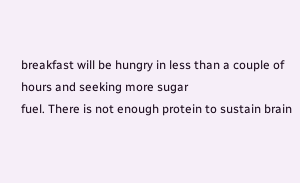breakfast will be hungry in less than a couple of hours and seeking more sugar
fuel. There is not enough protein to sustain brain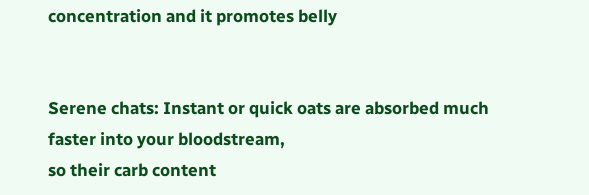concentration and it promotes belly


Serene chats: Instant or quick oats are absorbed much faster into your bloodstream,
so their carb content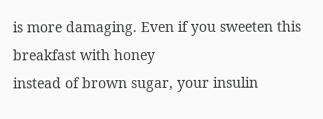is more damaging. Even if you sweeten this breakfast with honey
instead of brown sugar, your insulin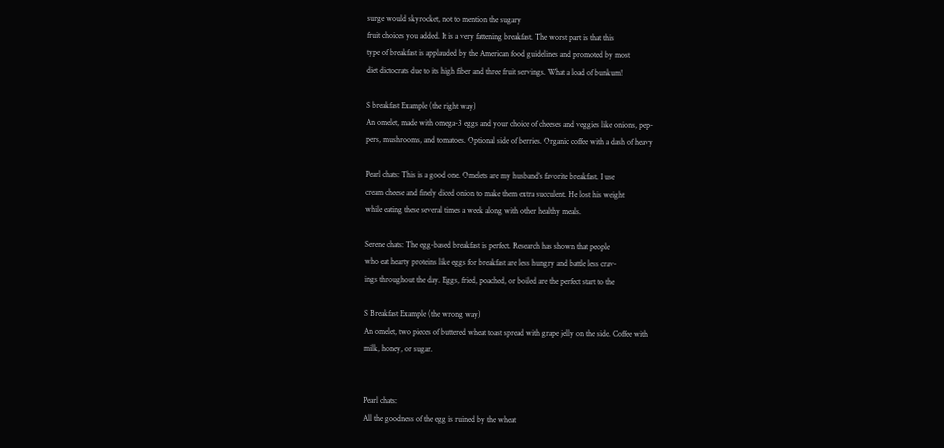surge would skyrocket, not to mention the sugary
fruit choices you added. It is a very fattening breakfast. The worst part is that this
type of breakfast is applauded by the American food guidelines and promoted by most
diet dictocrats due to its high fiber and three fruit servings. What a load of bunkum!

S breakfast Example (the right way)
An omelet, made with omega-3 eggs and your choice of cheeses and veggies like onions, pep-
pers, mushrooms, and tomatoes. Optional side of berries. Organic coffee with a dash of heavy

Pearl chats: This is a good one. Omelets are my husband’s favorite breakfast. I use
cream cheese and finely diced onion to make them extra succulent. He lost his weight
while eating these several times a week along with other healthy meals.

Serene chats: The egg-based breakfast is perfect. Research has shown that people
who eat hearty proteins like eggs for breakfast are less hungry and battle less crav-
ings throughout the day. Eggs, fried, poached, or boiled are the perfect start to the

S Breakfast Example (the wrong way)
An omelet, two pieces of buttered wheat toast spread with grape jelly on the side. Coffee with
milk, honey, or sugar.


Pearl chats:
All the goodness of the egg is ruined by the wheat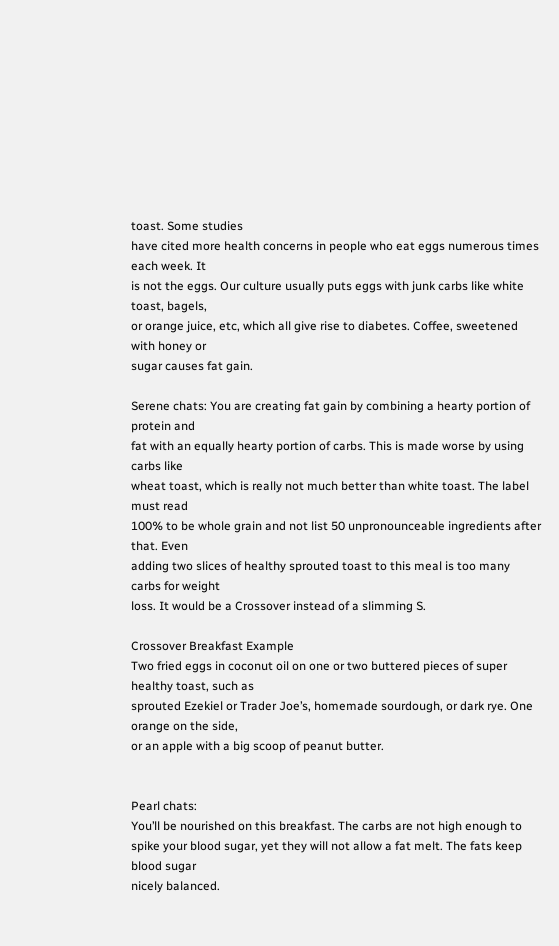toast. Some studies
have cited more health concerns in people who eat eggs numerous times each week. It
is not the eggs. Our culture usually puts eggs with junk carbs like white toast, bagels,
or orange juice, etc, which all give rise to diabetes. Coffee, sweetened with honey or
sugar causes fat gain.

Serene chats: You are creating fat gain by combining a hearty portion of protein and
fat with an equally hearty portion of carbs. This is made worse by using carbs like
wheat toast, which is really not much better than white toast. The label must read
100% to be whole grain and not list 50 unpronounceable ingredients after that. Even
adding two slices of healthy sprouted toast to this meal is too many carbs for weight
loss. It would be a Crossover instead of a slimming S.

Crossover Breakfast Example
Two fried eggs in coconut oil on one or two buttered pieces of super healthy toast, such as
sprouted Ezekiel or Trader Joe’s, homemade sourdough, or dark rye. One orange on the side,
or an apple with a big scoop of peanut butter.


Pearl chats:
You’ll be nourished on this breakfast. The carbs are not high enough to
spike your blood sugar, yet they will not allow a fat melt. The fats keep blood sugar
nicely balanced.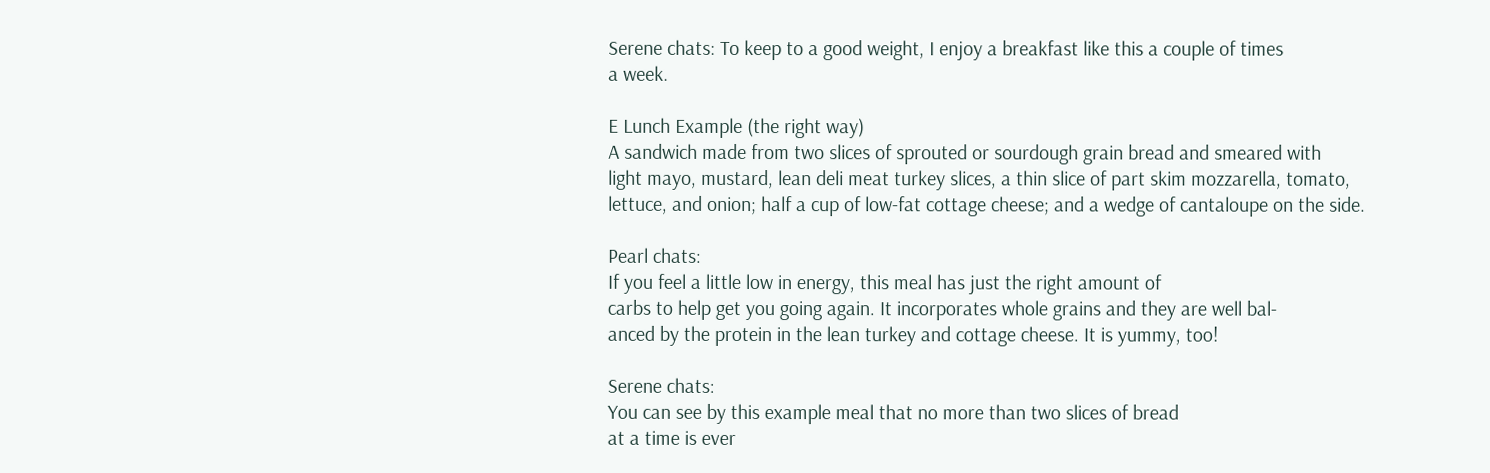Serene chats: To keep to a good weight, I enjoy a breakfast like this a couple of times
a week.

E Lunch Example (the right way)
A sandwich made from two slices of sprouted or sourdough grain bread and smeared with
light mayo, mustard, lean deli meat turkey slices, a thin slice of part skim mozzarella, tomato,
lettuce, and onion; half a cup of low-fat cottage cheese; and a wedge of cantaloupe on the side.

Pearl chats:
If you feel a little low in energy, this meal has just the right amount of
carbs to help get you going again. It incorporates whole grains and they are well bal-
anced by the protein in the lean turkey and cottage cheese. It is yummy, too!

Serene chats:
You can see by this example meal that no more than two slices of bread
at a time is ever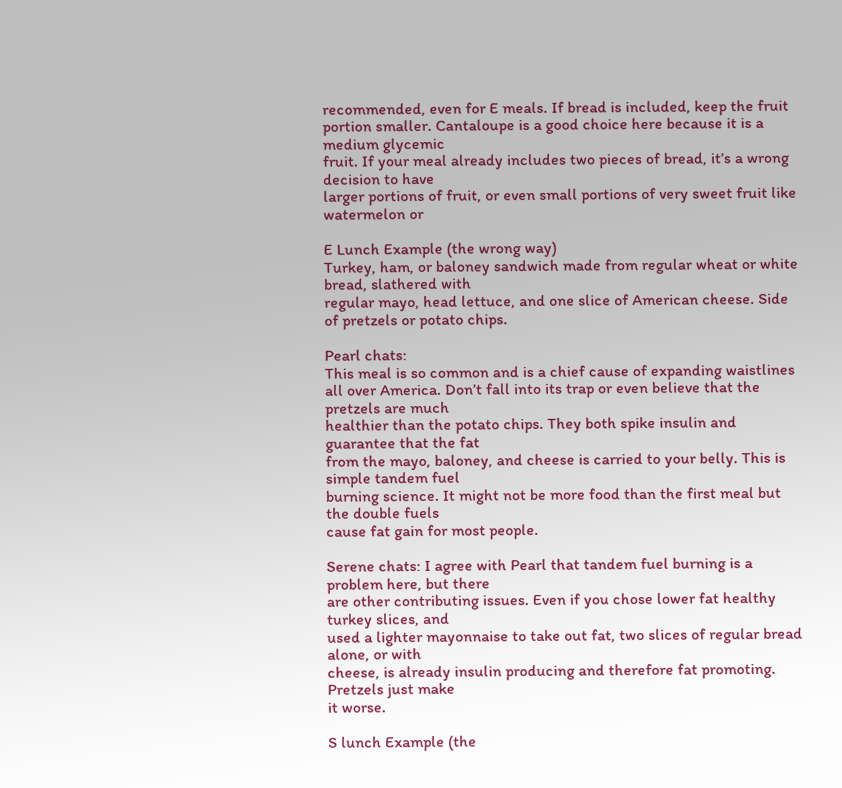recommended, even for E meals. If bread is included, keep the fruit
portion smaller. Cantaloupe is a good choice here because it is a medium glycemic
fruit. If your meal already includes two pieces of bread, it’s a wrong decision to have
larger portions of fruit, or even small portions of very sweet fruit like watermelon or

E Lunch Example (the wrong way)
Turkey, ham, or baloney sandwich made from regular wheat or white bread, slathered with
regular mayo, head lettuce, and one slice of American cheese. Side of pretzels or potato chips.

Pearl chats:
This meal is so common and is a chief cause of expanding waistlines
all over America. Don’t fall into its trap or even believe that the pretzels are much
healthier than the potato chips. They both spike insulin and guarantee that the fat
from the mayo, baloney, and cheese is carried to your belly. This is simple tandem fuel
burning science. It might not be more food than the first meal but the double fuels
cause fat gain for most people.

Serene chats: I agree with Pearl that tandem fuel burning is a problem here, but there
are other contributing issues. Even if you chose lower fat healthy turkey slices, and
used a lighter mayonnaise to take out fat, two slices of regular bread alone, or with
cheese, is already insulin producing and therefore fat promoting. Pretzels just make
it worse.

S lunch Example (the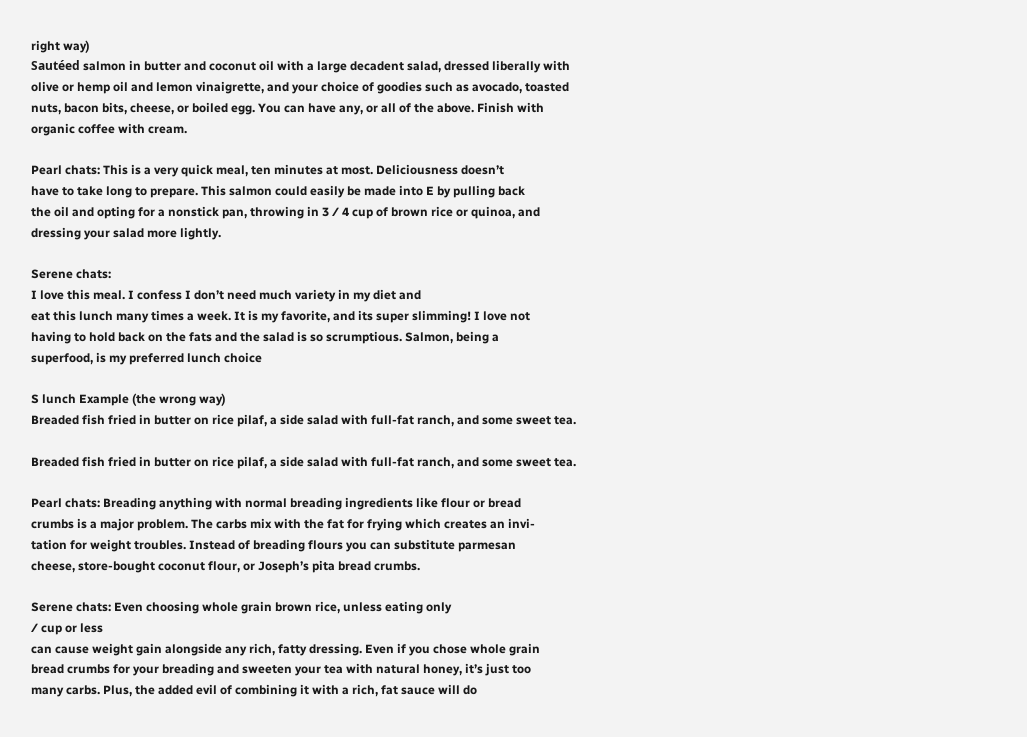right way)
Sautéed salmon in butter and coconut oil with a large decadent salad, dressed liberally with
olive or hemp oil and lemon vinaigrette, and your choice of goodies such as avocado, toasted
nuts, bacon bits, cheese, or boiled egg. You can have any, or all of the above. Finish with
organic coffee with cream.

Pearl chats: This is a very quick meal, ten minutes at most. Deliciousness doesn’t
have to take long to prepare. This salmon could easily be made into E by pulling back
the oil and opting for a nonstick pan, throwing in 3 ⁄ 4 cup of brown rice or quinoa, and
dressing your salad more lightly.

Serene chats:
I love this meal. I confess I don’t need much variety in my diet and
eat this lunch many times a week. It is my favorite, and its super slimming! I love not
having to hold back on the fats and the salad is so scrumptious. Salmon, being a
superfood, is my preferred lunch choice

S lunch Example (the wrong way)
Breaded fish fried in butter on rice pilaf, a side salad with full-fat ranch, and some sweet tea.

Breaded fish fried in butter on rice pilaf, a side salad with full-fat ranch, and some sweet tea.

Pearl chats: Breading anything with normal breading ingredients like flour or bread
crumbs is a major problem. The carbs mix with the fat for frying which creates an invi-
tation for weight troubles. Instead of breading flours you can substitute parmesan
cheese, store-bought coconut flour, or Joseph’s pita bread crumbs.

Serene chats: Even choosing whole grain brown rice, unless eating only
⁄ cup or less
can cause weight gain alongside any rich, fatty dressing. Even if you chose whole grain
bread crumbs for your breading and sweeten your tea with natural honey, it’s just too
many carbs. Plus, the added evil of combining it with a rich, fat sauce will do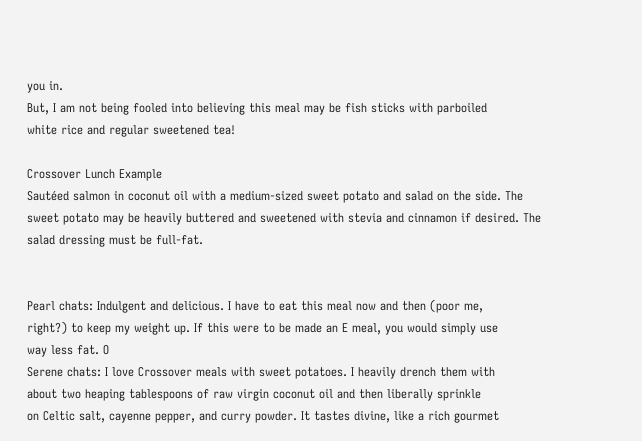you in.
But, I am not being fooled into believing this meal may be fish sticks with parboiled
white rice and regular sweetened tea!

Crossover Lunch Example
Sautéed salmon in coconut oil with a medium-sized sweet potato and salad on the side. The
sweet potato may be heavily buttered and sweetened with stevia and cinnamon if desired. The
salad dressing must be full-fat.


Pearl chats: Indulgent and delicious. I have to eat this meal now and then (poor me,
right?) to keep my weight up. If this were to be made an E meal, you would simply use
way less fat. O
Serene chats: I love Crossover meals with sweet potatoes. I heavily drench them with
about two heaping tablespoons of raw virgin coconut oil and then liberally sprinkle
on Celtic salt, cayenne pepper, and curry powder. It tastes divine, like a rich gourmet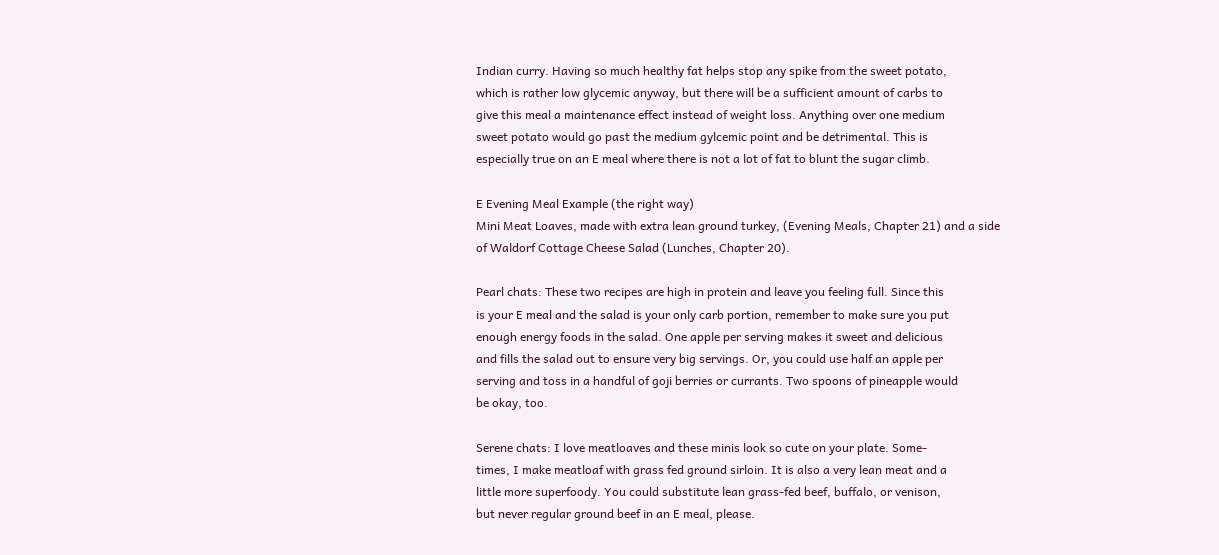Indian curry. Having so much healthy fat helps stop any spike from the sweet potato,
which is rather low glycemic anyway, but there will be a sufficient amount of carbs to
give this meal a maintenance effect instead of weight loss. Anything over one medium
sweet potato would go past the medium gylcemic point and be detrimental. This is
especially true on an E meal where there is not a lot of fat to blunt the sugar climb.

E Evening Meal Example (the right way)
Mini Meat Loaves, made with extra lean ground turkey, (Evening Meals, Chapter 21) and a side
of Waldorf Cottage Cheese Salad (Lunches, Chapter 20).

Pearl chats: These two recipes are high in protein and leave you feeling full. Since this
is your E meal and the salad is your only carb portion, remember to make sure you put
enough energy foods in the salad. One apple per serving makes it sweet and delicious
and fills the salad out to ensure very big servings. Or, you could use half an apple per
serving and toss in a handful of goji berries or currants. Two spoons of pineapple would
be okay, too.

Serene chats: I love meatloaves and these minis look so cute on your plate. Some-
times, I make meatloaf with grass fed ground sirloin. It is also a very lean meat and a
little more superfoody. You could substitute lean grass-fed beef, buffalo, or venison,
but never regular ground beef in an E meal, please.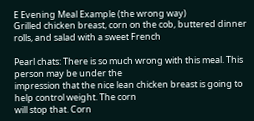E Evening Meal Example (the wrong way)
Grilled chicken breast, corn on the cob, buttered dinner rolls, and salad with a sweet French

Pearl chats: There is so much wrong with this meal. This person may be under the
impression that the nice lean chicken breast is going to help control weight. The corn
will stop that. Corn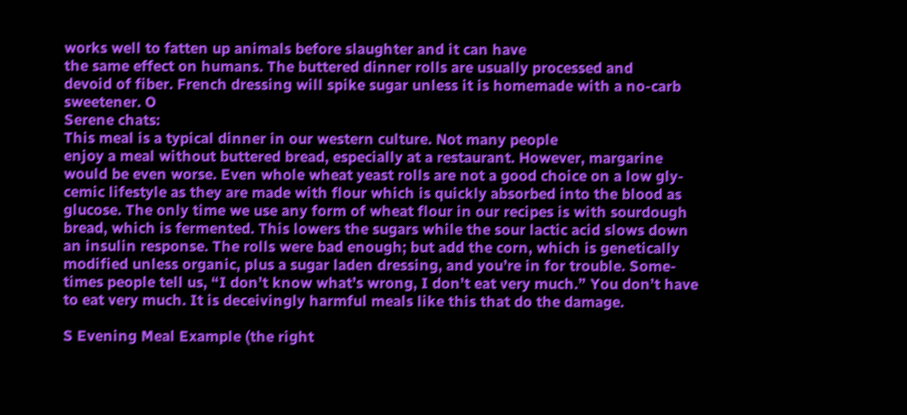works well to fatten up animals before slaughter and it can have
the same effect on humans. The buttered dinner rolls are usually processed and
devoid of fiber. French dressing will spike sugar unless it is homemade with a no-carb
sweetener. O
Serene chats:
This meal is a typical dinner in our western culture. Not many people
enjoy a meal without buttered bread, especially at a restaurant. However, margarine
would be even worse. Even whole wheat yeast rolls are not a good choice on a low gly-
cemic lifestyle as they are made with flour which is quickly absorbed into the blood as
glucose. The only time we use any form of wheat flour in our recipes is with sourdough
bread, which is fermented. This lowers the sugars while the sour lactic acid slows down
an insulin response. The rolls were bad enough; but add the corn, which is genetically
modified unless organic, plus a sugar laden dressing, and you’re in for trouble. Some-
times people tell us, “I don’t know what’s wrong, I don’t eat very much.” You don’t have
to eat very much. It is deceivingly harmful meals like this that do the damage.

S Evening Meal Example (the right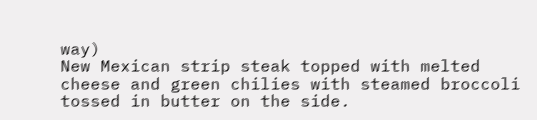way)
New Mexican strip steak topped with melted cheese and green chilies with steamed broccoli
tossed in butter on the side.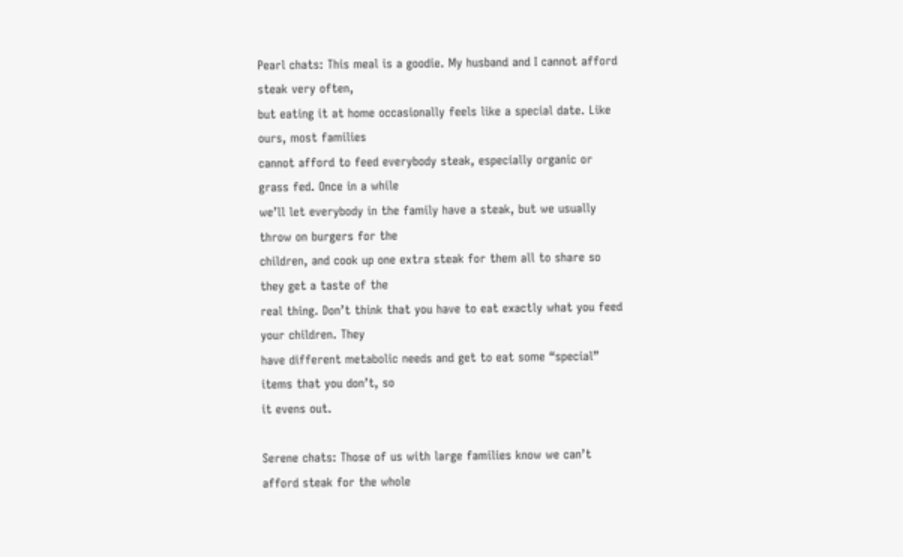Pearl chats: This meal is a goodie. My husband and I cannot afford steak very often,
but eating it at home occasionally feels like a special date. Like ours, most families
cannot afford to feed everybody steak, especially organic or grass fed. Once in a while
we’ll let everybody in the family have a steak, but we usually throw on burgers for the
children, and cook up one extra steak for them all to share so they get a taste of the
real thing. Don’t think that you have to eat exactly what you feed your children. They
have different metabolic needs and get to eat some “special” items that you don’t, so
it evens out.

Serene chats: Those of us with large families know we can’t afford steak for the whole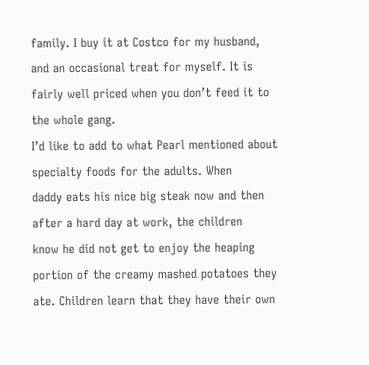family. I buy it at Costco for my husband, and an occasional treat for myself. It is
fairly well priced when you don’t feed it to the whole gang.
I’d like to add to what Pearl mentioned about specialty foods for the adults. When
daddy eats his nice big steak now and then after a hard day at work, the children
know he did not get to enjoy the heaping portion of the creamy mashed potatoes they
ate. Children learn that they have their own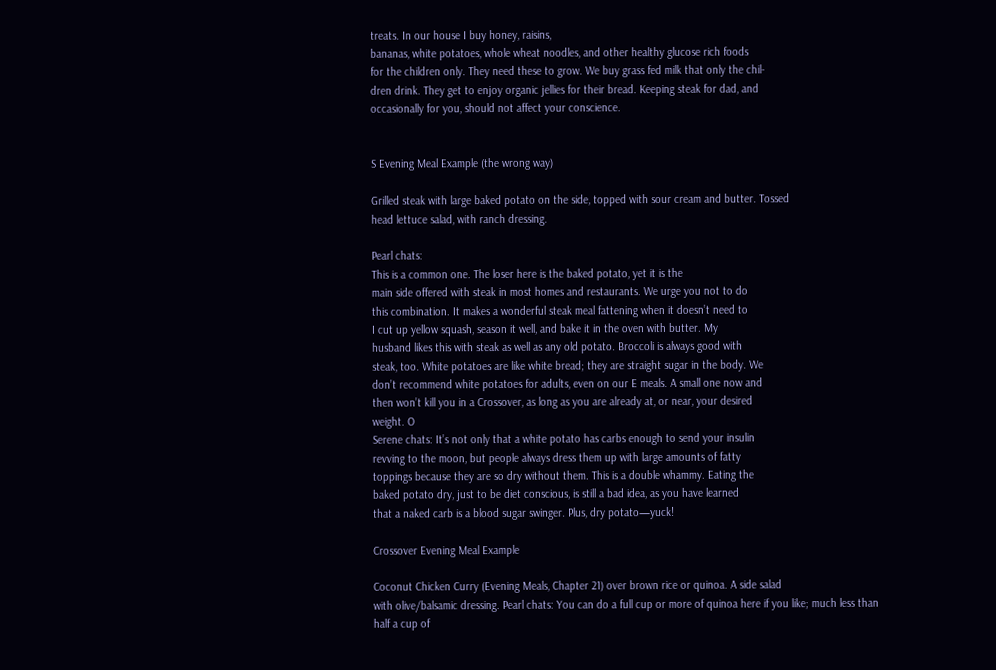treats. In our house I buy honey, raisins,
bananas, white potatoes, whole wheat noodles, and other healthy glucose rich foods
for the children only. They need these to grow. We buy grass fed milk that only the chil-
dren drink. They get to enjoy organic jellies for their bread. Keeping steak for dad, and
occasionally for you, should not affect your conscience.


S Evening Meal Example (the wrong way)

Grilled steak with large baked potato on the side, topped with sour cream and butter. Tossed
head lettuce salad, with ranch dressing.

Pearl chats:
This is a common one. The loser here is the baked potato, yet it is the
main side offered with steak in most homes and restaurants. We urge you not to do
this combination. It makes a wonderful steak meal fattening when it doesn’t need to
I cut up yellow squash, season it well, and bake it in the oven with butter. My
husband likes this with steak as well as any old potato. Broccoli is always good with
steak, too. White potatoes are like white bread; they are straight sugar in the body. We
don’t recommend white potatoes for adults, even on our E meals. A small one now and
then won’t kill you in a Crossover, as long as you are already at, or near, your desired
weight. O
Serene chats: It’s not only that a white potato has carbs enough to send your insulin
revving to the moon, but people always dress them up with large amounts of fatty
toppings because they are so dry without them. This is a double whammy. Eating the
baked potato dry, just to be diet conscious, is still a bad idea, as you have learned
that a naked carb is a blood sugar swinger. Plus, dry potato—yuck!

Crossover Evening Meal Example

Coconut Chicken Curry (Evening Meals, Chapter 21) over brown rice or quinoa. A side salad
with olive/balsamic dressing. Pearl chats: You can do a full cup or more of quinoa here if you like; much less than
half a cup of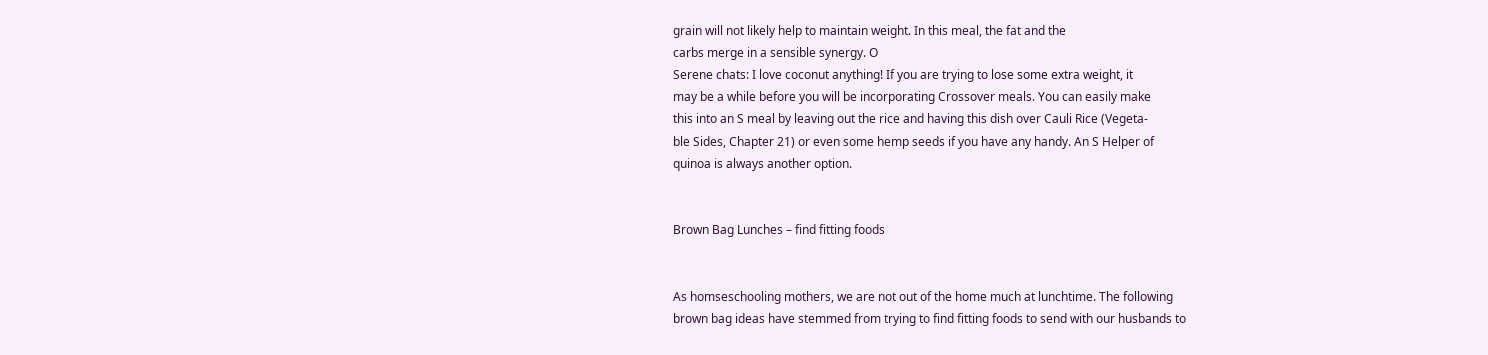grain will not likely help to maintain weight. In this meal, the fat and the
carbs merge in a sensible synergy. O
Serene chats: I love coconut anything! If you are trying to lose some extra weight, it
may be a while before you will be incorporating Crossover meals. You can easily make
this into an S meal by leaving out the rice and having this dish over Cauli Rice (Vegeta-
ble Sides, Chapter 21) or even some hemp seeds if you have any handy. An S Helper of
quinoa is always another option.


Brown Bag Lunches – find fitting foods


As homseschooling mothers, we are not out of the home much at lunchtime. The following
brown bag ideas have stemmed from trying to find fitting foods to send with our husbands to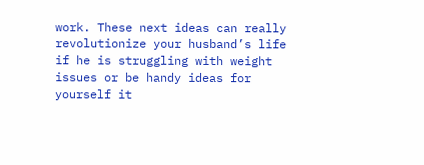work. These next ideas can really revolutionize your husband’s life if he is struggling with weight
issues or be handy ideas for yourself it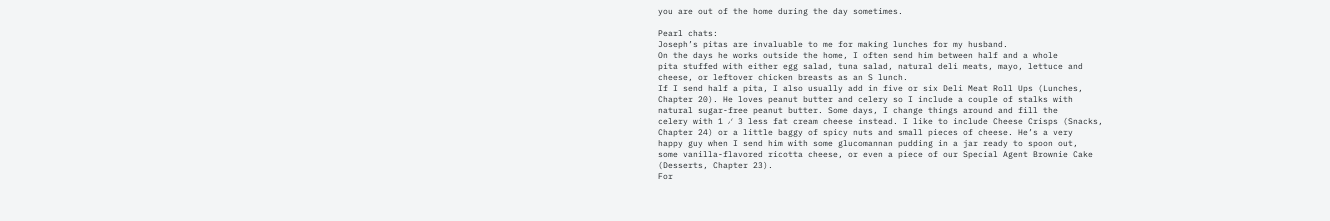you are out of the home during the day sometimes.

Pearl chats:
Joseph’s pitas are invaluable to me for making lunches for my husband.
On the days he works outside the home, I often send him between half and a whole
pita stuffed with either egg salad, tuna salad, natural deli meats, mayo, lettuce and
cheese, or leftover chicken breasts as an S lunch.
If I send half a pita, I also usually add in five or six Deli Meat Roll Ups (Lunches,
Chapter 20). He loves peanut butter and celery so I include a couple of stalks with
natural sugar-free peanut butter. Some days, I change things around and fill the
celery with 1 ⁄ 3 less fat cream cheese instead. I like to include Cheese Crisps (Snacks,
Chapter 24) or a little baggy of spicy nuts and small pieces of cheese. He’s a very
happy guy when I send him with some glucomannan pudding in a jar ready to spoon out,
some vanilla-flavored ricotta cheese, or even a piece of our Special Agent Brownie Cake
(Desserts, Chapter 23).
For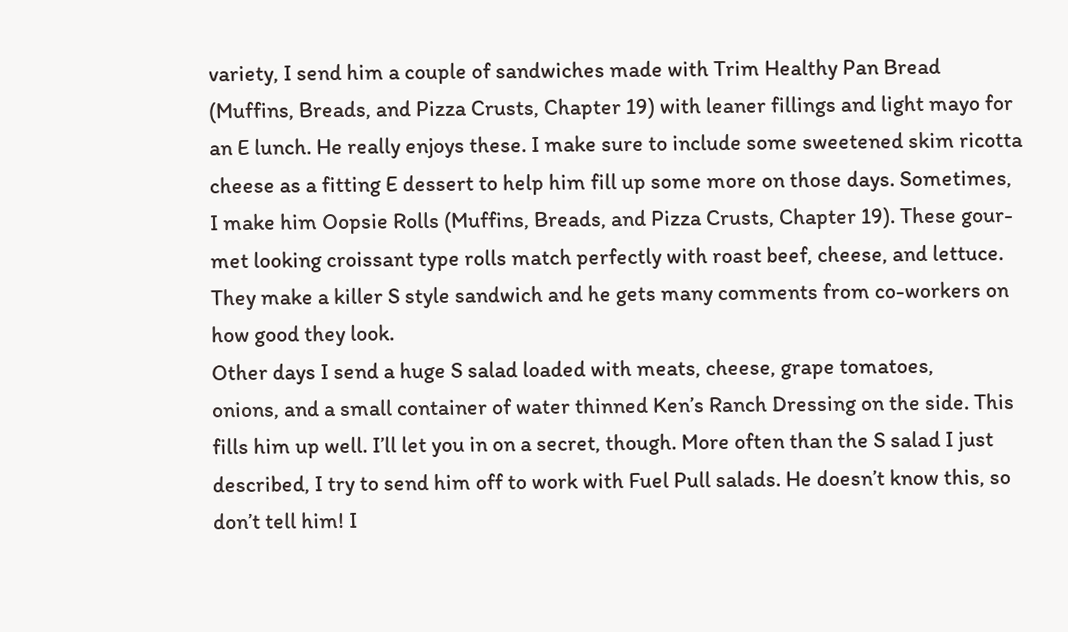variety, I send him a couple of sandwiches made with Trim Healthy Pan Bread
(Muffins, Breads, and Pizza Crusts, Chapter 19) with leaner fillings and light mayo for
an E lunch. He really enjoys these. I make sure to include some sweetened skim ricotta
cheese as a fitting E dessert to help him fill up some more on those days. Sometimes,
I make him Oopsie Rolls (Muffins, Breads, and Pizza Crusts, Chapter 19). These gour-
met looking croissant type rolls match perfectly with roast beef, cheese, and lettuce.
They make a killer S style sandwich and he gets many comments from co-workers on
how good they look.
Other days I send a huge S salad loaded with meats, cheese, grape tomatoes,
onions, and a small container of water thinned Ken’s Ranch Dressing on the side. This
fills him up well. I’ll let you in on a secret, though. More often than the S salad I just described, I try to send him off to work with Fuel Pull salads. He doesn’t know this, so
don’t tell him! I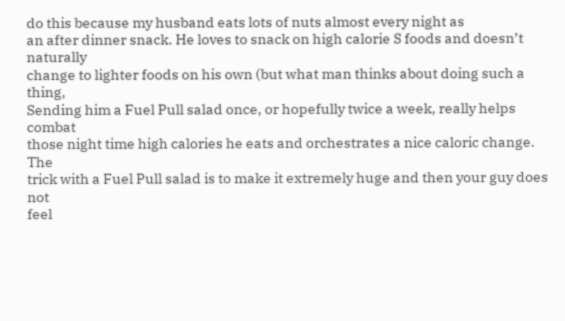do this because my husband eats lots of nuts almost every night as
an after dinner snack. He loves to snack on high calorie S foods and doesn’t naturally
change to lighter foods on his own (but what man thinks about doing such a thing,
Sending him a Fuel Pull salad once, or hopefully twice a week, really helps combat
those night time high calories he eats and orchestrates a nice caloric change. The
trick with a Fuel Pull salad is to make it extremely huge and then your guy does not
feel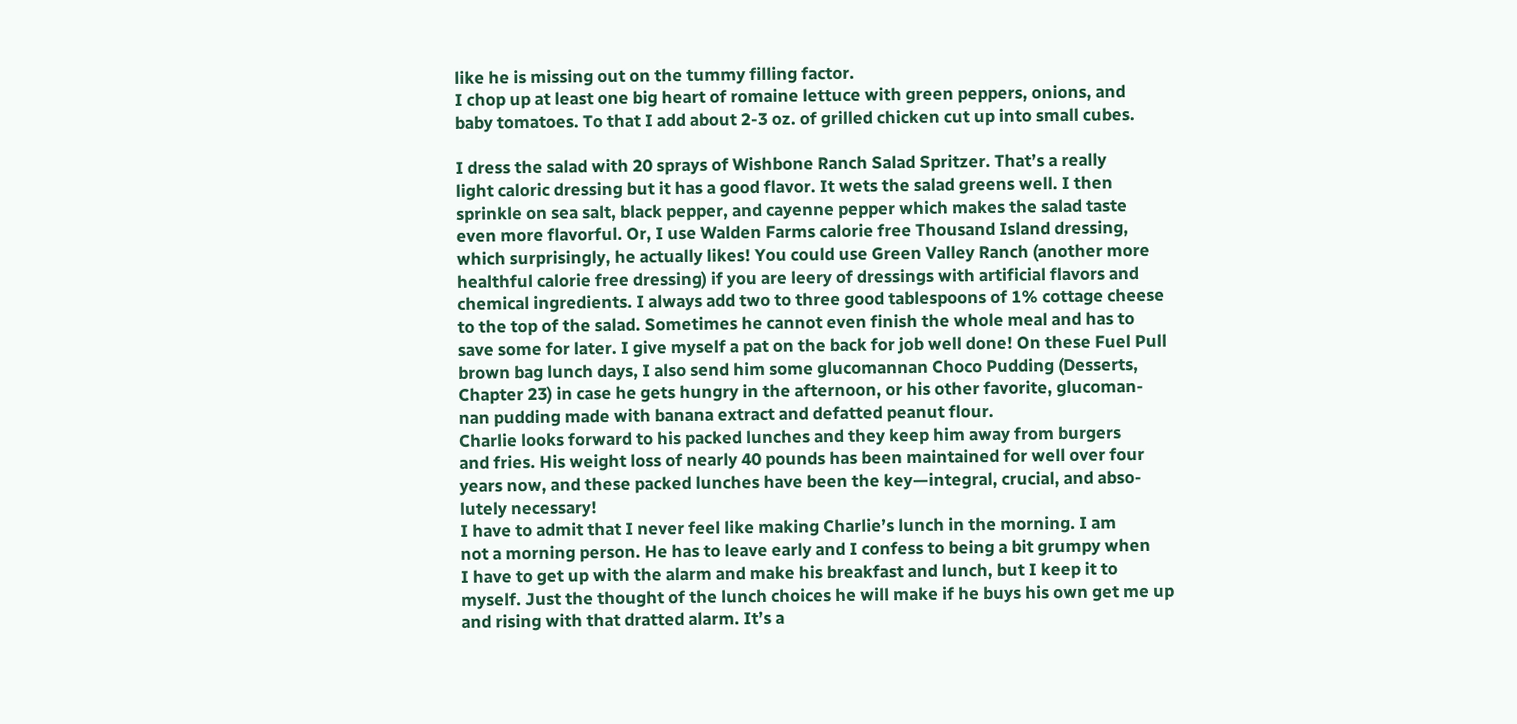like he is missing out on the tummy filling factor.
I chop up at least one big heart of romaine lettuce with green peppers, onions, and
baby tomatoes. To that I add about 2-3 oz. of grilled chicken cut up into small cubes.

I dress the salad with 20 sprays of Wishbone Ranch Salad Spritzer. That’s a really
light caloric dressing but it has a good flavor. It wets the salad greens well. I then
sprinkle on sea salt, black pepper, and cayenne pepper which makes the salad taste
even more flavorful. Or, I use Walden Farms calorie free Thousand Island dressing,
which surprisingly, he actually likes! You could use Green Valley Ranch (another more
healthful calorie free dressing) if you are leery of dressings with artificial flavors and
chemical ingredients. I always add two to three good tablespoons of 1% cottage cheese
to the top of the salad. Sometimes he cannot even finish the whole meal and has to
save some for later. I give myself a pat on the back for job well done! On these Fuel Pull
brown bag lunch days, I also send him some glucomannan Choco Pudding (Desserts,
Chapter 23) in case he gets hungry in the afternoon, or his other favorite, glucoman-
nan pudding made with banana extract and defatted peanut flour.
Charlie looks forward to his packed lunches and they keep him away from burgers
and fries. His weight loss of nearly 40 pounds has been maintained for well over four
years now, and these packed lunches have been the key—integral, crucial, and abso-
lutely necessary!
I have to admit that I never feel like making Charlie’s lunch in the morning. I am
not a morning person. He has to leave early and I confess to being a bit grumpy when
I have to get up with the alarm and make his breakfast and lunch, but I keep it to
myself. Just the thought of the lunch choices he will make if he buys his own get me up
and rising with that dratted alarm. It’s a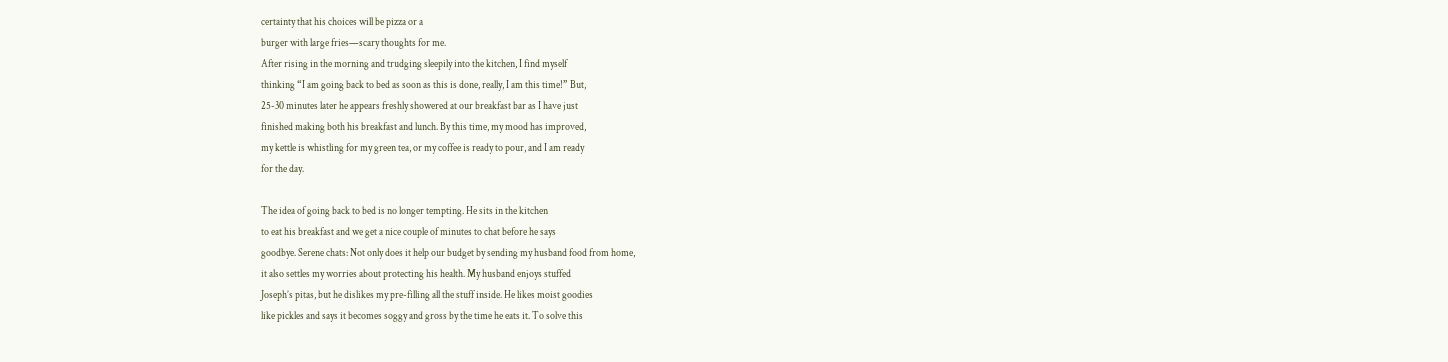certainty that his choices will be pizza or a
burger with large fries—scary thoughts for me.
After rising in the morning and trudging sleepily into the kitchen, I find myself
thinking “I am going back to bed as soon as this is done, really, I am this time!” But,
25-30 minutes later he appears freshly showered at our breakfast bar as I have just
finished making both his breakfast and lunch. By this time, my mood has improved,
my kettle is whistling for my green tea, or my coffee is ready to pour, and I am ready
for the day.

The idea of going back to bed is no longer tempting. He sits in the kitchen
to eat his breakfast and we get a nice couple of minutes to chat before he says
goodbye. Serene chats: Not only does it help our budget by sending my husband food from home,
it also settles my worries about protecting his health. My husband enjoys stuffed
Joseph’s pitas, but he dislikes my pre-filling all the stuff inside. He likes moist goodies
like pickles and says it becomes soggy and gross by the time he eats it. To solve this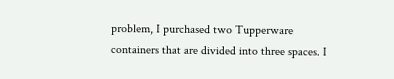problem, I purchased two Tupperware containers that are divided into three spaces. I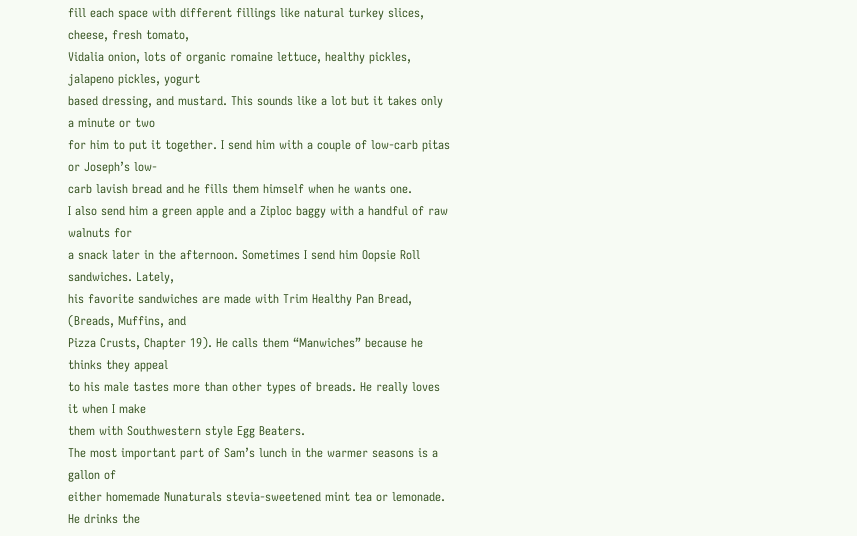fill each space with different fillings like natural turkey slices, cheese, fresh tomato,
Vidalia onion, lots of organic romaine lettuce, healthy pickles, jalapeno pickles, yogurt
based dressing, and mustard. This sounds like a lot but it takes only a minute or two
for him to put it together. I send him with a couple of low-carb pitas or Joseph’s low-
carb lavish bread and he fills them himself when he wants one.
I also send him a green apple and a Ziploc baggy with a handful of raw walnuts for
a snack later in the afternoon. Sometimes I send him Oopsie Roll sandwiches. Lately,
his favorite sandwiches are made with Trim Healthy Pan Bread, (Breads, Muffins, and
Pizza Crusts, Chapter 19). He calls them “Manwiches” because he thinks they appeal
to his male tastes more than other types of breads. He really loves it when I make
them with Southwestern style Egg Beaters.
The most important part of Sam’s lunch in the warmer seasons is a gallon of
either homemade Nunaturals stevia-sweetened mint tea or lemonade. He drinks the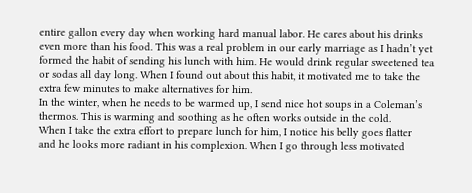entire gallon every day when working hard manual labor. He cares about his drinks
even more than his food. This was a real problem in our early marriage as I hadn’t yet
formed the habit of sending his lunch with him. He would drink regular sweetened tea
or sodas all day long. When I found out about this habit, it motivated me to take the
extra few minutes to make alternatives for him.
In the winter, when he needs to be warmed up, I send nice hot soups in a Coleman’s
thermos. This is warming and soothing as he often works outside in the cold.
When I take the extra effort to prepare lunch for him, I notice his belly goes flatter
and he looks more radiant in his complexion. When I go through less motivated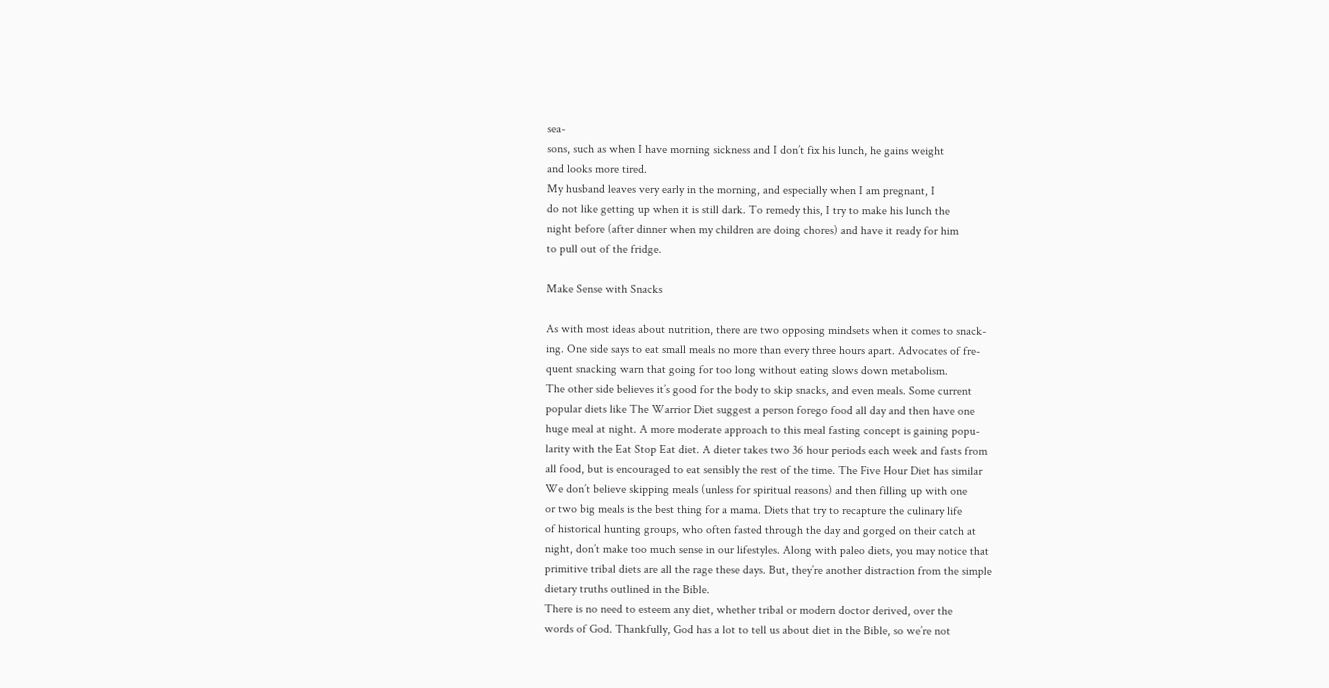sea-
sons, such as when I have morning sickness and I don’t fix his lunch, he gains weight
and looks more tired.
My husband leaves very early in the morning, and especially when I am pregnant, I
do not like getting up when it is still dark. To remedy this, I try to make his lunch the
night before (after dinner when my children are doing chores) and have it ready for him
to pull out of the fridge.

Make Sense with Snacks

As with most ideas about nutrition, there are two opposing mindsets when it comes to snack-
ing. One side says to eat small meals no more than every three hours apart. Advocates of fre-
quent snacking warn that going for too long without eating slows down metabolism.
The other side believes it’s good for the body to skip snacks, and even meals. Some current
popular diets like The Warrior Diet suggest a person forego food all day and then have one
huge meal at night. A more moderate approach to this meal fasting concept is gaining popu-
larity with the Eat Stop Eat diet. A dieter takes two 36 hour periods each week and fasts from
all food, but is encouraged to eat sensibly the rest of the time. The Five Hour Diet has similar
We don’t believe skipping meals (unless for spiritual reasons) and then filling up with one
or two big meals is the best thing for a mama. Diets that try to recapture the culinary life
of historical hunting groups, who often fasted through the day and gorged on their catch at
night, don’t make too much sense in our lifestyles. Along with paleo diets, you may notice that
primitive tribal diets are all the rage these days. But, they’re another distraction from the simple
dietary truths outlined in the Bible.
There is no need to esteem any diet, whether tribal or modern doctor derived, over the
words of God. Thankfully, God has a lot to tell us about diet in the Bible, so we’re not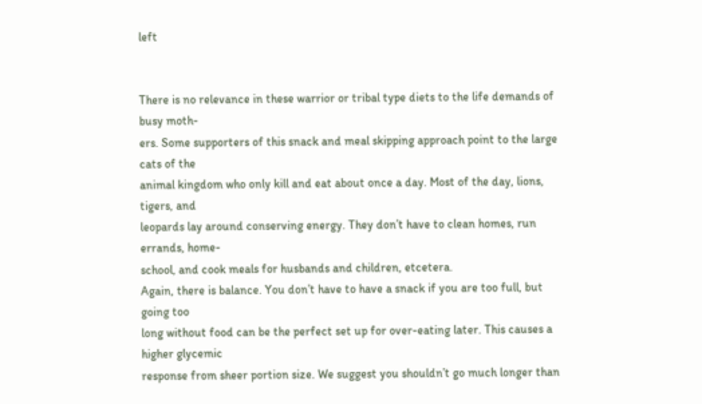left


There is no relevance in these warrior or tribal type diets to the life demands of busy moth-
ers. Some supporters of this snack and meal skipping approach point to the large cats of the
animal kingdom who only kill and eat about once a day. Most of the day, lions, tigers, and
leopards lay around conserving energy. They don’t have to clean homes, run errands, home-
school, and cook meals for husbands and children, etcetera.
Again, there is balance. You don’t have to have a snack if you are too full, but going too
long without food can be the perfect set up for over-eating later. This causes a higher glycemic
response from sheer portion size. We suggest you shouldn’t go much longer than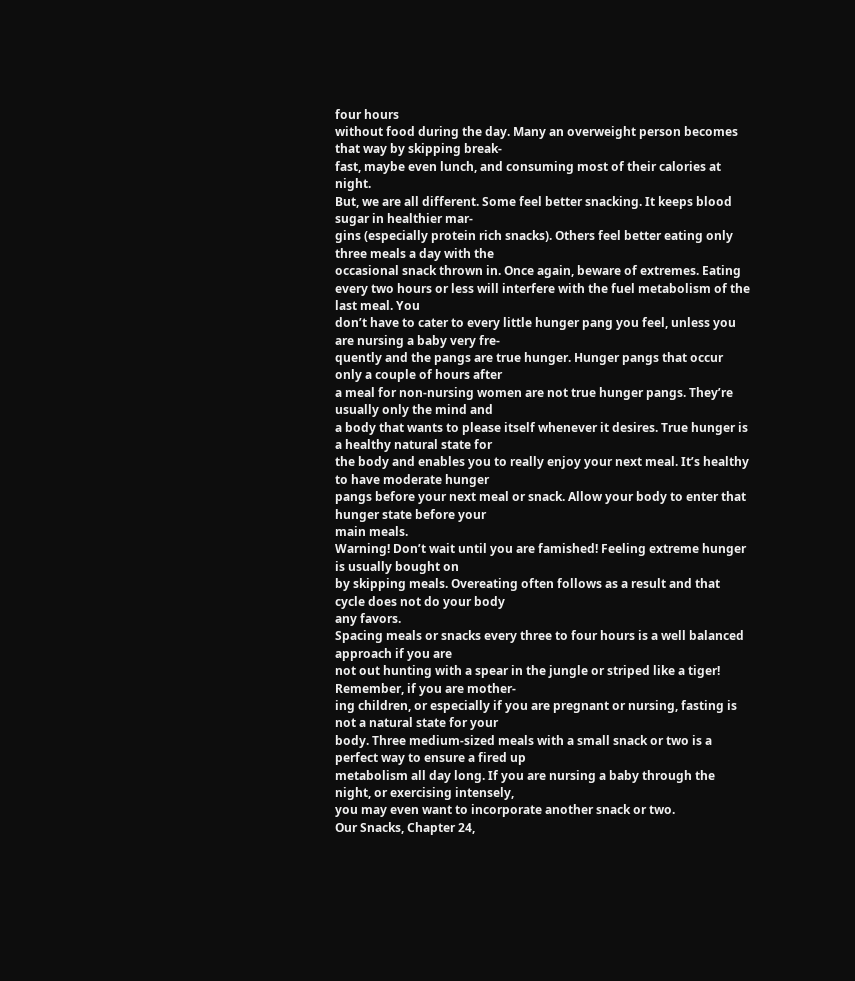four hours
without food during the day. Many an overweight person becomes that way by skipping break-
fast, maybe even lunch, and consuming most of their calories at night.
But, we are all different. Some feel better snacking. It keeps blood sugar in healthier mar-
gins (especially protein rich snacks). Others feel better eating only three meals a day with the
occasional snack thrown in. Once again, beware of extremes. Eating every two hours or less will interfere with the fuel metabolism of the last meal. You
don’t have to cater to every little hunger pang you feel, unless you are nursing a baby very fre-
quently and the pangs are true hunger. Hunger pangs that occur only a couple of hours after
a meal for non-nursing women are not true hunger pangs. They’re usually only the mind and
a body that wants to please itself whenever it desires. True hunger is a healthy natural state for
the body and enables you to really enjoy your next meal. It’s healthy to have moderate hunger
pangs before your next meal or snack. Allow your body to enter that hunger state before your
main meals.
Warning! Don’t wait until you are famished! Feeling extreme hunger is usually bought on
by skipping meals. Overeating often follows as a result and that cycle does not do your body
any favors.
Spacing meals or snacks every three to four hours is a well balanced approach if you are
not out hunting with a spear in the jungle or striped like a tiger! Remember, if you are mother-
ing children, or especially if you are pregnant or nursing, fasting is not a natural state for your
body. Three medium-sized meals with a small snack or two is a perfect way to ensure a fired up
metabolism all day long. If you are nursing a baby through the night, or exercising intensely,
you may even want to incorporate another snack or two.
Our Snacks, Chapter 24,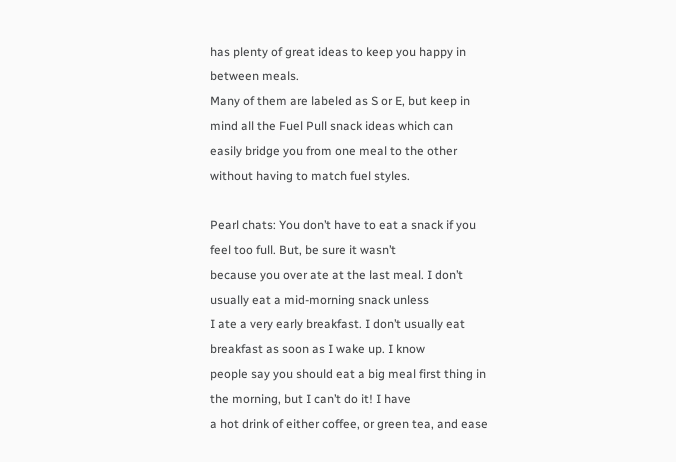has plenty of great ideas to keep you happy in between meals.
Many of them are labeled as S or E, but keep in mind all the Fuel Pull snack ideas which can
easily bridge you from one meal to the other without having to match fuel styles.

Pearl chats: You don’t have to eat a snack if you feel too full. But, be sure it wasn’t
because you over ate at the last meal. I don’t usually eat a mid-morning snack unless
I ate a very early breakfast. I don’t usually eat breakfast as soon as I wake up. I know
people say you should eat a big meal first thing in the morning, but I can’t do it! I have
a hot drink of either coffee, or green tea, and ease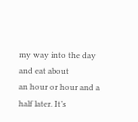my way into the day and eat about
an hour or hour and a half later. It’s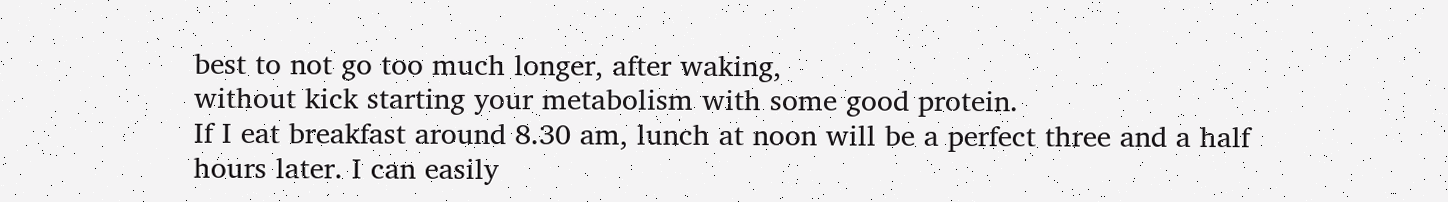best to not go too much longer, after waking,
without kick starting your metabolism with some good protein.
If I eat breakfast around 8.30 am, lunch at noon will be a perfect three and a half
hours later. I can easily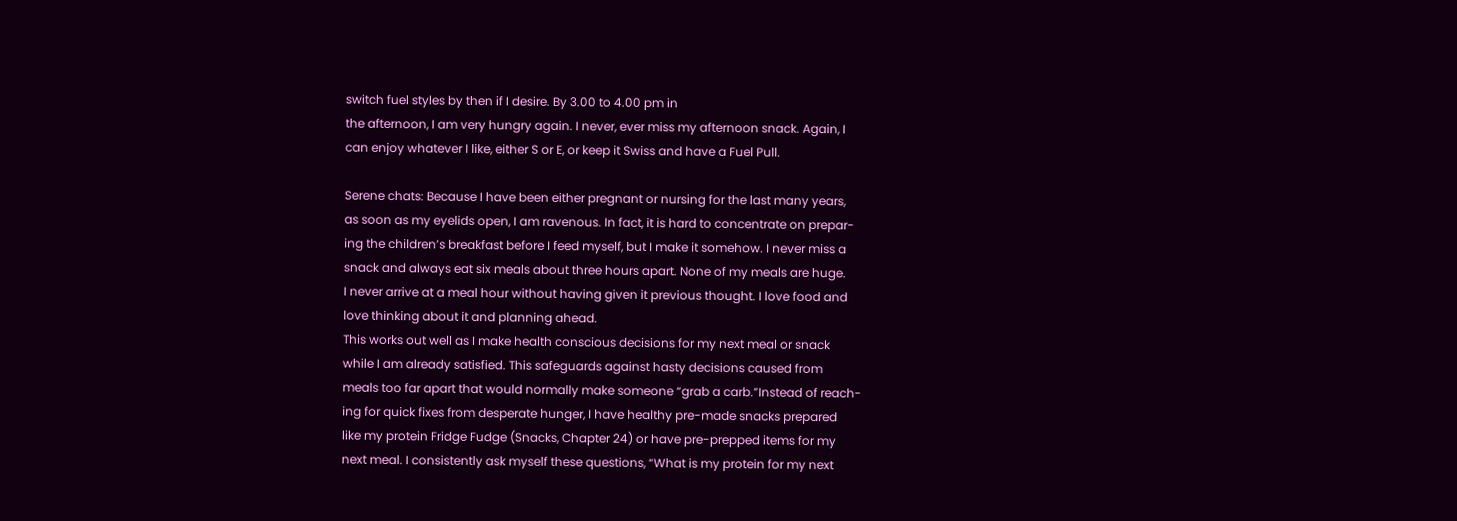switch fuel styles by then if I desire. By 3.00 to 4.00 pm in
the afternoon, I am very hungry again. I never, ever miss my afternoon snack. Again, I
can enjoy whatever I like, either S or E, or keep it Swiss and have a Fuel Pull.

Serene chats: Because I have been either pregnant or nursing for the last many years,
as soon as my eyelids open, I am ravenous. In fact, it is hard to concentrate on prepar-
ing the children’s breakfast before I feed myself, but I make it somehow. I never miss a
snack and always eat six meals about three hours apart. None of my meals are huge.
I never arrive at a meal hour without having given it previous thought. I love food and
love thinking about it and planning ahead.
This works out well as I make health conscious decisions for my next meal or snack
while I am already satisfied. This safeguards against hasty decisions caused from
meals too far apart that would normally make someone “grab a carb.”Instead of reach-
ing for quick fixes from desperate hunger, I have healthy pre-made snacks prepared
like my protein Fridge Fudge (Snacks, Chapter 24) or have pre-prepped items for my
next meal. I consistently ask myself these questions, “What is my protein for my next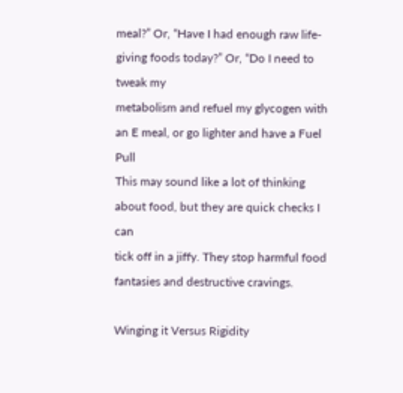meal?” Or, “Have I had enough raw life-giving foods today?” Or, “Do I need to tweak my
metabolism and refuel my glycogen with an E meal, or go lighter and have a Fuel Pull
This may sound like a lot of thinking about food, but they are quick checks I can
tick off in a jiffy. They stop harmful food fantasies and destructive cravings.

Winging it Versus Rigidity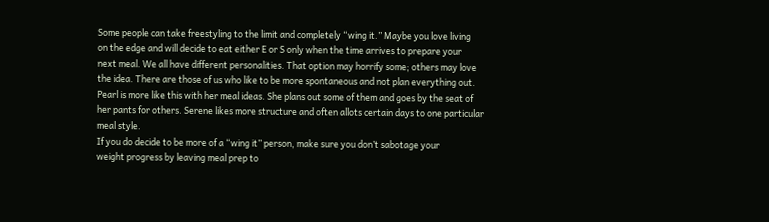Some people can take freestyling to the limit and completely “wing it.” Maybe you love living
on the edge and will decide to eat either E or S only when the time arrives to prepare your
next meal. We all have different personalities. That option may horrify some; others may love
the idea. There are those of us who like to be more spontaneous and not plan everything out.
Pearl is more like this with her meal ideas. She plans out some of them and goes by the seat of
her pants for others. Serene likes more structure and often allots certain days to one particular
meal style.
If you do decide to be more of a “wing it” person, make sure you don’t sabotage your
weight progress by leaving meal prep to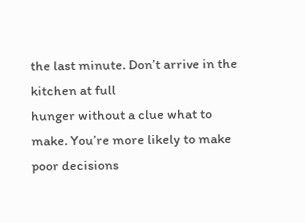the last minute. Don’t arrive in the kitchen at full
hunger without a clue what to make. You’re more likely to make poor decisions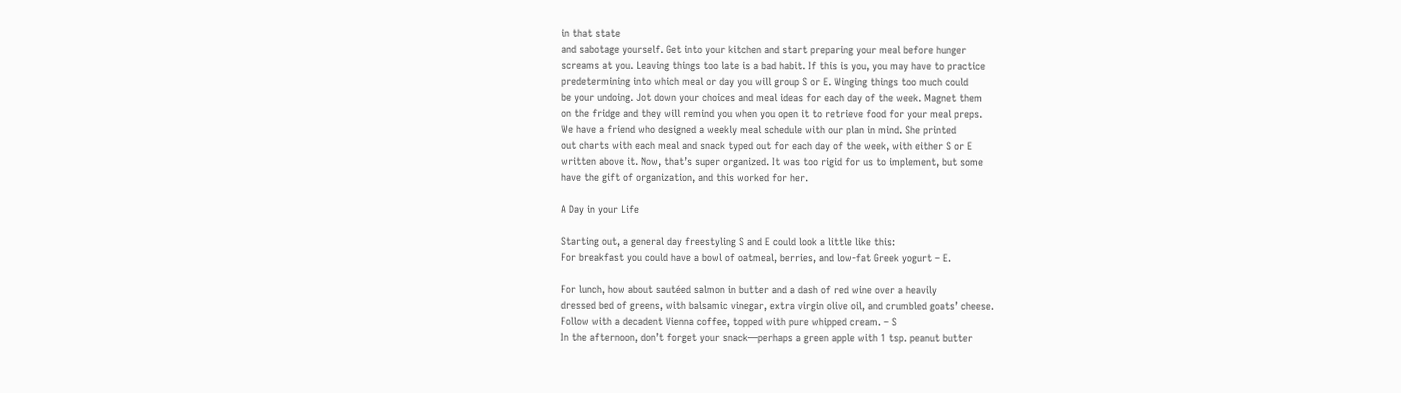in that state
and sabotage yourself. Get into your kitchen and start preparing your meal before hunger
screams at you. Leaving things too late is a bad habit. If this is you, you may have to practice
predetermining into which meal or day you will group S or E. Winging things too much could
be your undoing. Jot down your choices and meal ideas for each day of the week. Magnet them
on the fridge and they will remind you when you open it to retrieve food for your meal preps.
We have a friend who designed a weekly meal schedule with our plan in mind. She printed
out charts with each meal and snack typed out for each day of the week, with either S or E
written above it. Now, that’s super organized. It was too rigid for us to implement, but some
have the gift of organization, and this worked for her.

A Day in your Life

Starting out, a general day freestyling S and E could look a little like this:
For breakfast you could have a bowl of oatmeal, berries, and low-fat Greek yogurt – E.

For lunch, how about sautéed salmon in butter and a dash of red wine over a heavily
dressed bed of greens, with balsamic vinegar, extra virgin olive oil, and crumbled goats’ cheese.
Follow with a decadent Vienna coffee, topped with pure whipped cream. – S
In the afternoon, don’t forget your snack—perhaps a green apple with 1 tsp. peanut butter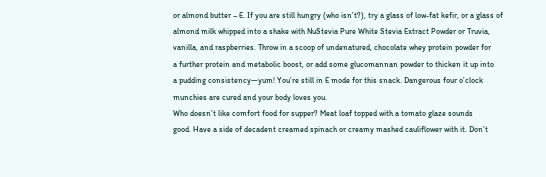or almond butter – E. If you are still hungry (who isn’t?), try a glass of low-fat kefir, or a glass of
almond milk whipped into a shake with NuStevia Pure White Stevia Extract Powder or Truvia,
vanilla, and raspberries. Throw in a scoop of undenatured, chocolate whey protein powder for
a further protein and metabolic boost, or add some glucomannan powder to thicken it up into
a pudding consistency—yum! You’re still in E mode for this snack. Dangerous four o’clock
munchies are cured and your body loves you.
Who doesn’t like comfort food for supper? Meat loaf topped with a tomato glaze sounds
good. Have a side of decadent creamed spinach or creamy mashed cauliflower with it. Don’t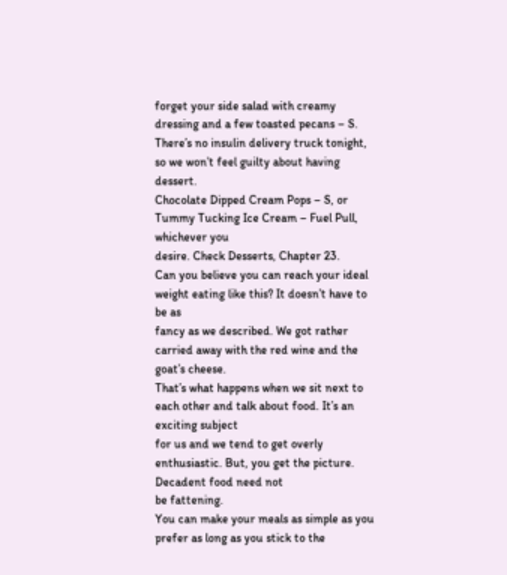forget your side salad with creamy dressing and a few toasted pecans – S.
There’s no insulin delivery truck tonight, so we won’t feel guilty about having dessert.
Chocolate Dipped Cream Pops – S, or Tummy Tucking Ice Cream – Fuel Pull, whichever you
desire. Check Desserts, Chapter 23.
Can you believe you can reach your ideal weight eating like this? It doesn’t have to be as
fancy as we described. We got rather carried away with the red wine and the goat’s cheese.
That’s what happens when we sit next to each other and talk about food. It’s an exciting subject
for us and we tend to get overly enthusiastic. But, you get the picture. Decadent food need not
be fattening.
You can make your meals as simple as you prefer as long as you stick to the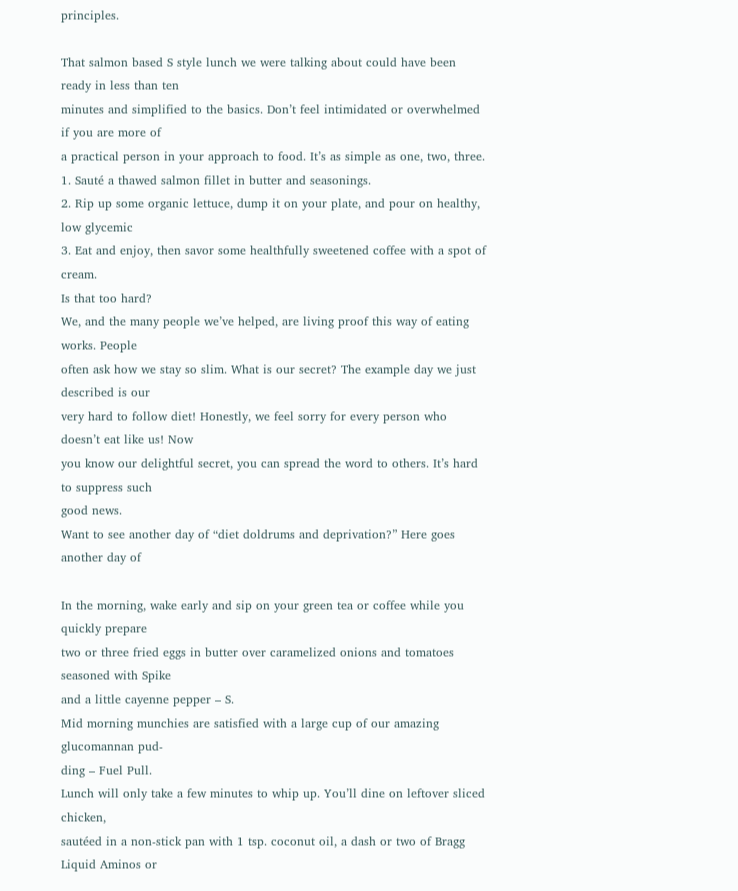principles.

That salmon based S style lunch we were talking about could have been ready in less than ten
minutes and simplified to the basics. Don’t feel intimidated or overwhelmed if you are more of
a practical person in your approach to food. It’s as simple as one, two, three.
1. Sauté a thawed salmon fillet in butter and seasonings.
2. Rip up some organic lettuce, dump it on your plate, and pour on healthy, low glycemic
3. Eat and enjoy, then savor some healthfully sweetened coffee with a spot of cream.
Is that too hard?
We, and the many people we’ve helped, are living proof this way of eating works. People
often ask how we stay so slim. What is our secret? The example day we just described is our
very hard to follow diet! Honestly, we feel sorry for every person who doesn’t eat like us! Now
you know our delightful secret, you can spread the word to others. It’s hard to suppress such
good news.
Want to see another day of “diet doldrums and deprivation?” Here goes another day of

In the morning, wake early and sip on your green tea or coffee while you quickly prepare
two or three fried eggs in butter over caramelized onions and tomatoes seasoned with Spike
and a little cayenne pepper – S.
Mid morning munchies are satisfied with a large cup of our amazing glucomannan pud-
ding – Fuel Pull.
Lunch will only take a few minutes to whip up. You’ll dine on leftover sliced chicken,
sautéed in a non-stick pan with 1 tsp. coconut oil, a dash or two of Bragg Liquid Aminos or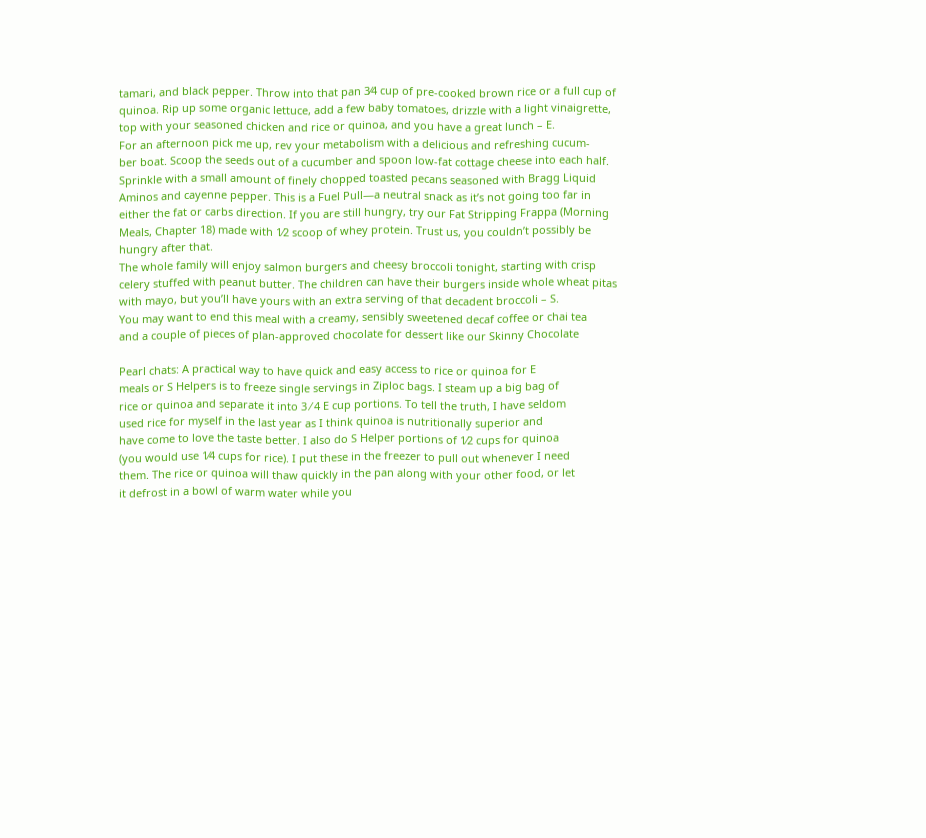tamari, and black pepper. Throw into that pan 3⁄4 cup of pre-cooked brown rice or a full cup of
quinoa. Rip up some organic lettuce, add a few baby tomatoes, drizzle with a light vinaigrette,
top with your seasoned chicken and rice or quinoa, and you have a great lunch – E.
For an afternoon pick me up, rev your metabolism with a delicious and refreshing cucum-
ber boat. Scoop the seeds out of a cucumber and spoon low-fat cottage cheese into each half.
Sprinkle with a small amount of finely chopped toasted pecans seasoned with Bragg Liquid
Aminos and cayenne pepper. This is a Fuel Pull—a neutral snack as it’s not going too far in
either the fat or carbs direction. If you are still hungry, try our Fat Stripping Frappa (Morning
Meals, Chapter 18) made with 1⁄2 scoop of whey protein. Trust us, you couldn’t possibly be
hungry after that.
The whole family will enjoy salmon burgers and cheesy broccoli tonight, starting with crisp
celery stuffed with peanut butter. The children can have their burgers inside whole wheat pitas
with mayo, but you’ll have yours with an extra serving of that decadent broccoli – S.
You may want to end this meal with a creamy, sensibly sweetened decaf coffee or chai tea
and a couple of pieces of plan-approved chocolate for dessert like our Skinny Chocolate

Pearl chats: A practical way to have quick and easy access to rice or quinoa for E
meals or S Helpers is to freeze single servings in Ziploc bags. I steam up a big bag of
rice or quinoa and separate it into 3 ⁄ 4 E cup portions. To tell the truth, I have seldom
used rice for myself in the last year as I think quinoa is nutritionally superior and
have come to love the taste better. I also do S Helper portions of 1⁄2 cups for quinoa
(you would use 1⁄4 cups for rice). I put these in the freezer to pull out whenever I need
them. The rice or quinoa will thaw quickly in the pan along with your other food, or let
it defrost in a bowl of warm water while you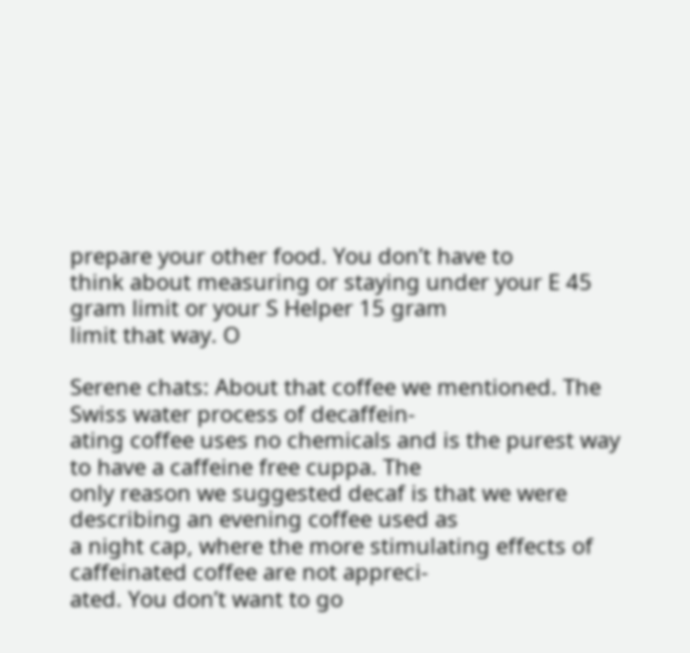prepare your other food. You don’t have to
think about measuring or staying under your E 45 gram limit or your S Helper 15 gram
limit that way. O

Serene chats: About that coffee we mentioned. The Swiss water process of decaffein-
ating coffee uses no chemicals and is the purest way to have a caffeine free cuppa. The
only reason we suggested decaf is that we were describing an evening coffee used as
a night cap, where the more stimulating effects of caffeinated coffee are not appreci-
ated. You don’t want to go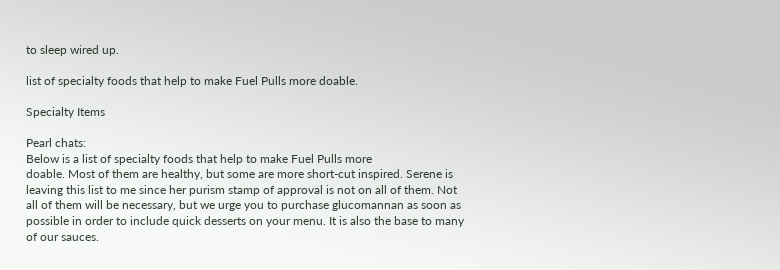to sleep wired up.

list of specialty foods that help to make Fuel Pulls more doable.

Specialty Items

Pearl chats:
Below is a list of specialty foods that help to make Fuel Pulls more
doable. Most of them are healthy, but some are more short-cut inspired. Serene is
leaving this list to me since her purism stamp of approval is not on all of them. Not
all of them will be necessary, but we urge you to purchase glucomannan as soon as
possible in order to include quick desserts on your menu. It is also the base to many
of our sauces.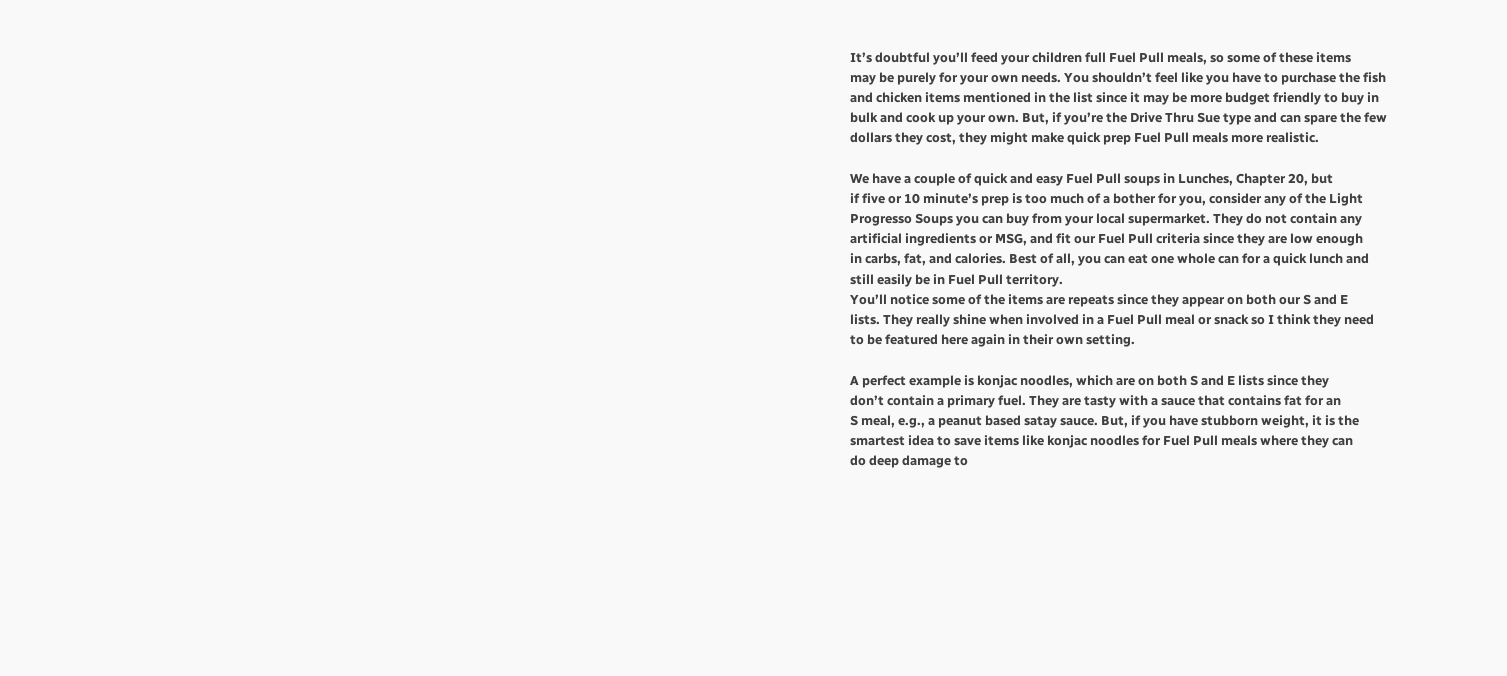It’s doubtful you’ll feed your children full Fuel Pull meals, so some of these items
may be purely for your own needs. You shouldn’t feel like you have to purchase the fish
and chicken items mentioned in the list since it may be more budget friendly to buy in
bulk and cook up your own. But, if you’re the Drive Thru Sue type and can spare the few
dollars they cost, they might make quick prep Fuel Pull meals more realistic.

We have a couple of quick and easy Fuel Pull soups in Lunches, Chapter 20, but
if five or 10 minute’s prep is too much of a bother for you, consider any of the Light
Progresso Soups you can buy from your local supermarket. They do not contain any
artificial ingredients or MSG, and fit our Fuel Pull criteria since they are low enough
in carbs, fat, and calories. Best of all, you can eat one whole can for a quick lunch and
still easily be in Fuel Pull territory.
You’ll notice some of the items are repeats since they appear on both our S and E
lists. They really shine when involved in a Fuel Pull meal or snack so I think they need
to be featured here again in their own setting.

A perfect example is konjac noodles, which are on both S and E lists since they
don’t contain a primary fuel. They are tasty with a sauce that contains fat for an
S meal, e.g., a peanut based satay sauce. But, if you have stubborn weight, it is the
smartest idea to save items like konjac noodles for Fuel Pull meals where they can
do deep damage to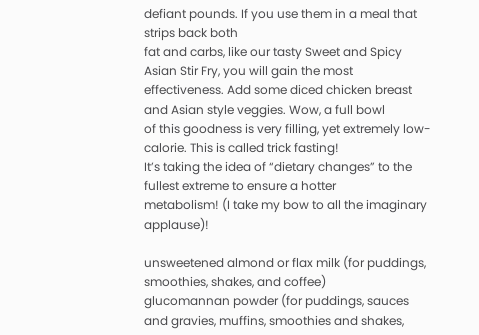defiant pounds. If you use them in a meal that strips back both
fat and carbs, like our tasty Sweet and Spicy Asian Stir Fry, you will gain the most
effectiveness. Add some diced chicken breast and Asian style veggies. Wow, a full bowl
of this goodness is very filling, yet extremely low-calorie. This is called trick fasting!
It’s taking the idea of “dietary changes” to the fullest extreme to ensure a hotter
metabolism! (I take my bow to all the imaginary applause)!

unsweetened almond or flax milk (for puddings, smoothies, shakes, and coffee)
glucomannan powder (for puddings, sauces and gravies, muffins, smoothies and shakes,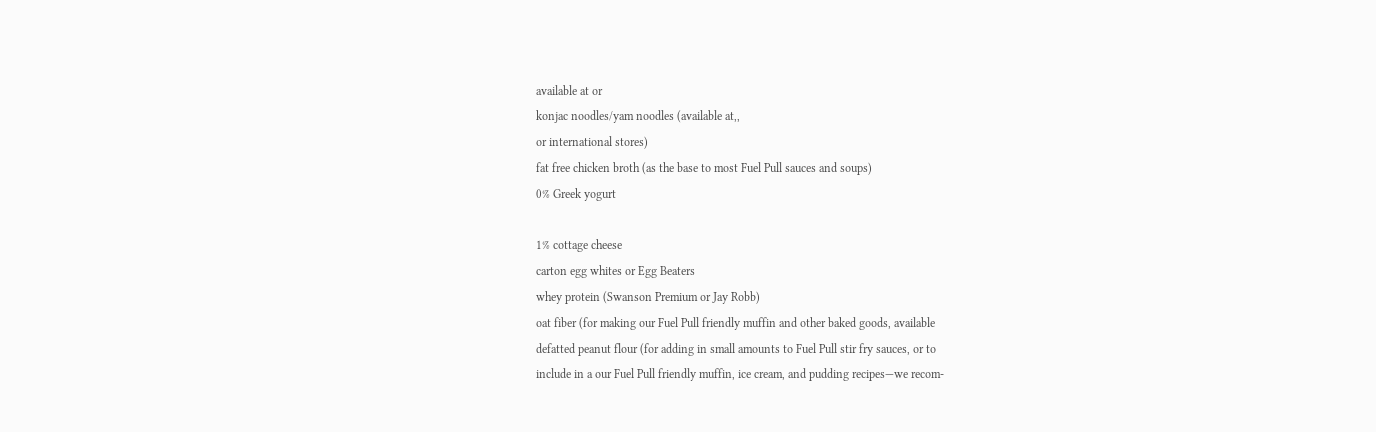available at or
konjac noodles/yam noodles (available at,,
or international stores)
fat free chicken broth (as the base to most Fuel Pull sauces and soups)
0% Greek yogurt

1% cottage cheese
carton egg whites or Egg Beaters
whey protein (Swanson Premium or Jay Robb)
oat fiber (for making our Fuel Pull friendly muffin and other baked goods, available
defatted peanut flour (for adding in small amounts to Fuel Pull stir fry sauces, or to
include in a our Fuel Pull friendly muffin, ice cream, and pudding recipes—we recom-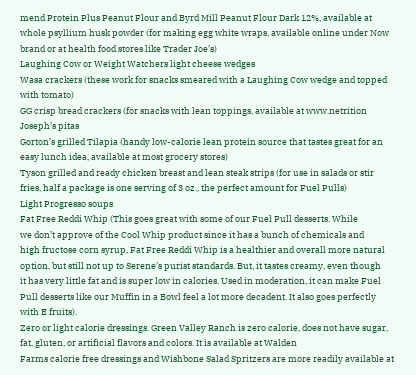mend Protein Plus Peanut Flour and Byrd Mill Peanut Flour Dark 12%, available at
whole psyllium husk powder (for making egg white wraps, available online under Now
brand or at health food stores like Trader Joe’s)
Laughing Cow or Weight Watchers light cheese wedges
Wasa crackers (these work for snacks smeared with a Laughing Cow wedge and topped
with tomato)
GG crisp bread crackers (for snacks with lean toppings, available at www.netrition
Joseph’s pitas
Gorton’s grilled Tilapia (handy low-calorie lean protein source that tastes great for an
easy lunch idea, available at most grocery stores)
Tyson grilled and ready chicken breast and lean steak strips (for use in salads or stir
fries, half a package is one serving of 3 oz., the perfect amount for Fuel Pulls)
Light Progresso soups
Fat Free Reddi Whip (This goes great with some of our Fuel Pull desserts. While
we don’t approve of the Cool Whip product since it has a bunch of chemicals and
high fructose corn syrup, Fat Free Reddi Whip is a healthier and overall more natural
option, but still not up to Serene’s purist standards. But, it tastes creamy, even though
it has very little fat and is super low in calories. Used in moderation, it can make Fuel
Pull desserts like our Muffin in a Bowl feel a lot more decadent. It also goes perfectly
with E fruits).
Zero or light calorie dressings. Green Valley Ranch is zero calorie, does not have sugar,
fat, gluten, or artificial flavors and colors. It is available at Walden
Farms calorie free dressings and Wishbone Salad Spritzers are more readily available at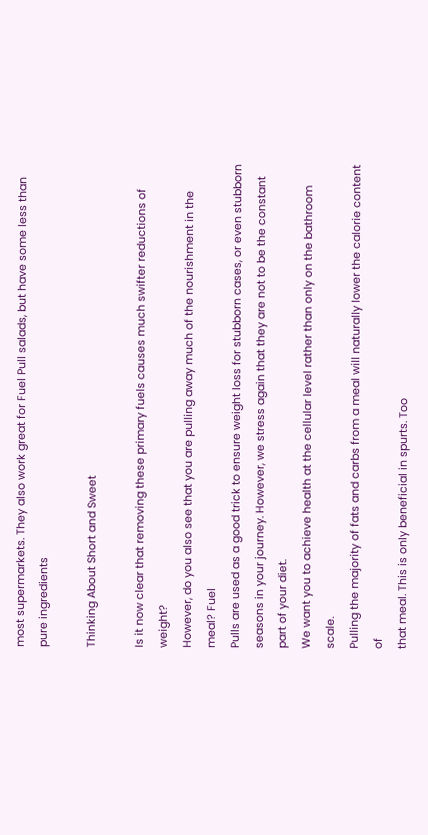most supermarkets. They also work great for Fuel Pull salads, but have some less than
pure ingredients

Thinking About Short and Sweet

Is it now clear that removing these primary fuels causes much swifter reductions of weight?
However, do you also see that you are pulling away much of the nourishment in the meal? Fuel
Pulls are used as a good trick to ensure weight loss for stubborn cases, or even stubborn seasons in your journey. However, we stress again that they are not to be the constant part of your diet.
We want you to achieve health at the cellular level rather than only on the bathroom scale.
Pulling the majority of fats and carbs from a meal will naturally lower the calorie content of
that meal. This is only beneficial in spurts. Too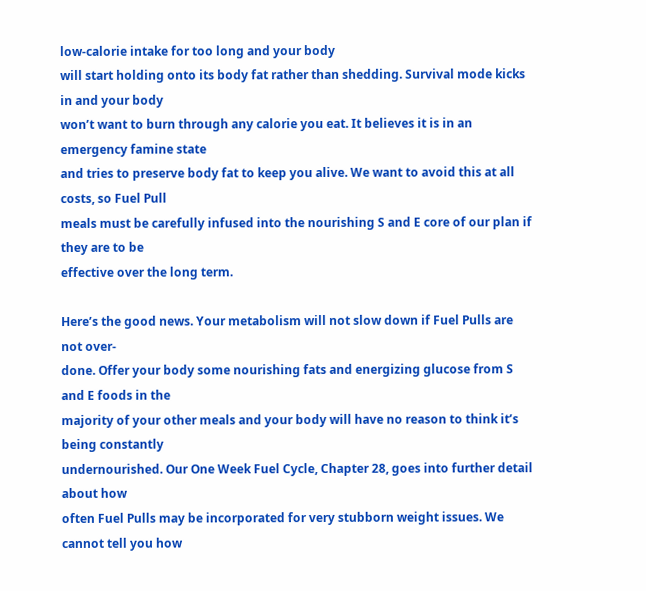low-calorie intake for too long and your body
will start holding onto its body fat rather than shedding. Survival mode kicks in and your body
won’t want to burn through any calorie you eat. It believes it is in an emergency famine state
and tries to preserve body fat to keep you alive. We want to avoid this at all costs, so Fuel Pull
meals must be carefully infused into the nourishing S and E core of our plan if they are to be
effective over the long term.

Here’s the good news. Your metabolism will not slow down if Fuel Pulls are not over-
done. Offer your body some nourishing fats and energizing glucose from S and E foods in the
majority of your other meals and your body will have no reason to think it’s being constantly
undernourished. Our One Week Fuel Cycle, Chapter 28, goes into further detail about how
often Fuel Pulls may be incorporated for very stubborn weight issues. We cannot tell you how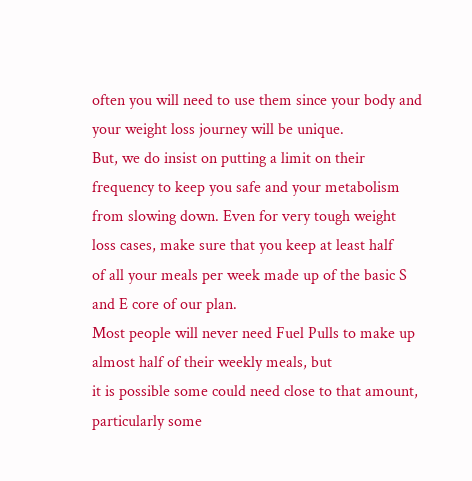often you will need to use them since your body and your weight loss journey will be unique.
But, we do insist on putting a limit on their frequency to keep you safe and your metabolism
from slowing down. Even for very tough weight loss cases, make sure that you keep at least half
of all your meals per week made up of the basic S and E core of our plan.
Most people will never need Fuel Pulls to make up almost half of their weekly meals, but
it is possible some could need close to that amount, particularly some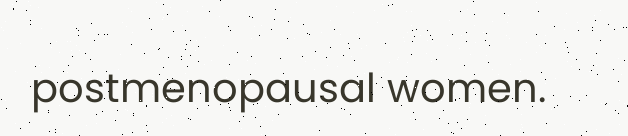postmenopausal women.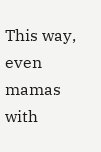This way, even mamas with